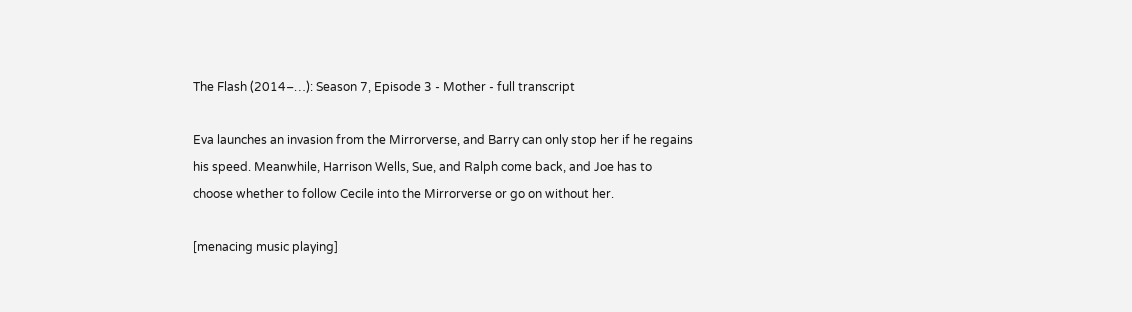The Flash (2014–…): Season 7, Episode 3 - Mother - full transcript

Eva launches an invasion from the Mirrorverse, and Barry can only stop her if he regains his speed. Meanwhile, Harrison Wells, Sue, and Ralph come back, and Joe has to choose whether to follow Cecile into the Mirrorverse or go on without her.

[menacing music playing]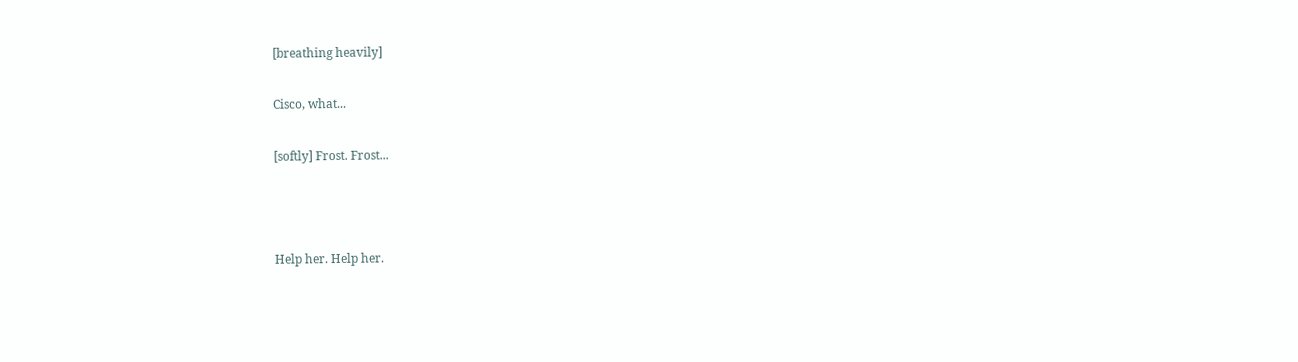[breathing heavily]

Cisco, what...

[softly] Frost. Frost...



Help her. Help her.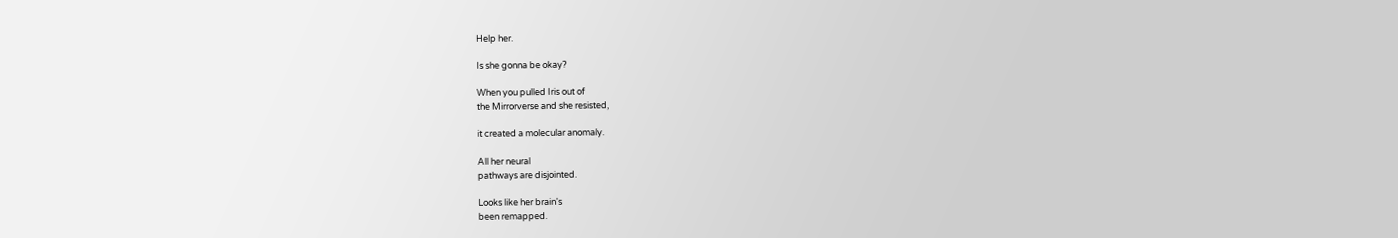Help her.

Is she gonna be okay?

When you pulled Iris out of
the Mirrorverse and she resisted,

it created a molecular anomaly.

All her neural
pathways are disjointed.

Looks like her brain's
been remapped.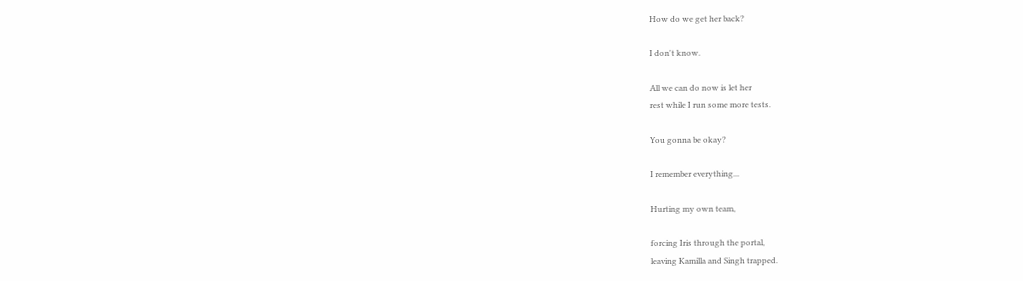How do we get her back?

I don't know.

All we can do now is let her
rest while I run some more tests.

You gonna be okay?

I remember everything...

Hurting my own team,

forcing Iris through the portal,
leaving Kamilla and Singh trapped.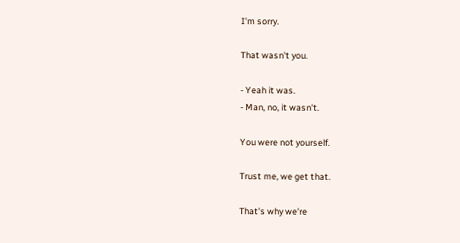I'm sorry.

That wasn't you.

- Yeah it was.
- Man, no, it wasn't.

You were not yourself.

Trust me, we get that.

That's why we're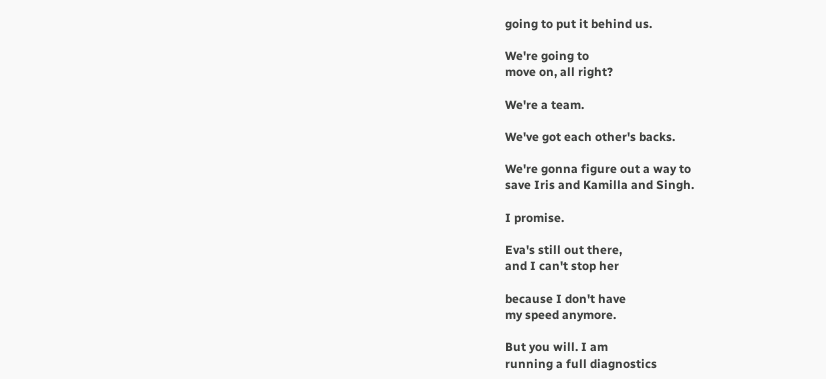going to put it behind us.

We're going to
move on, all right?

We're a team.

We've got each other's backs.

We're gonna figure out a way to
save Iris and Kamilla and Singh.

I promise.

Eva's still out there,
and I can't stop her

because I don't have
my speed anymore.

But you will. I am
running a full diagnostics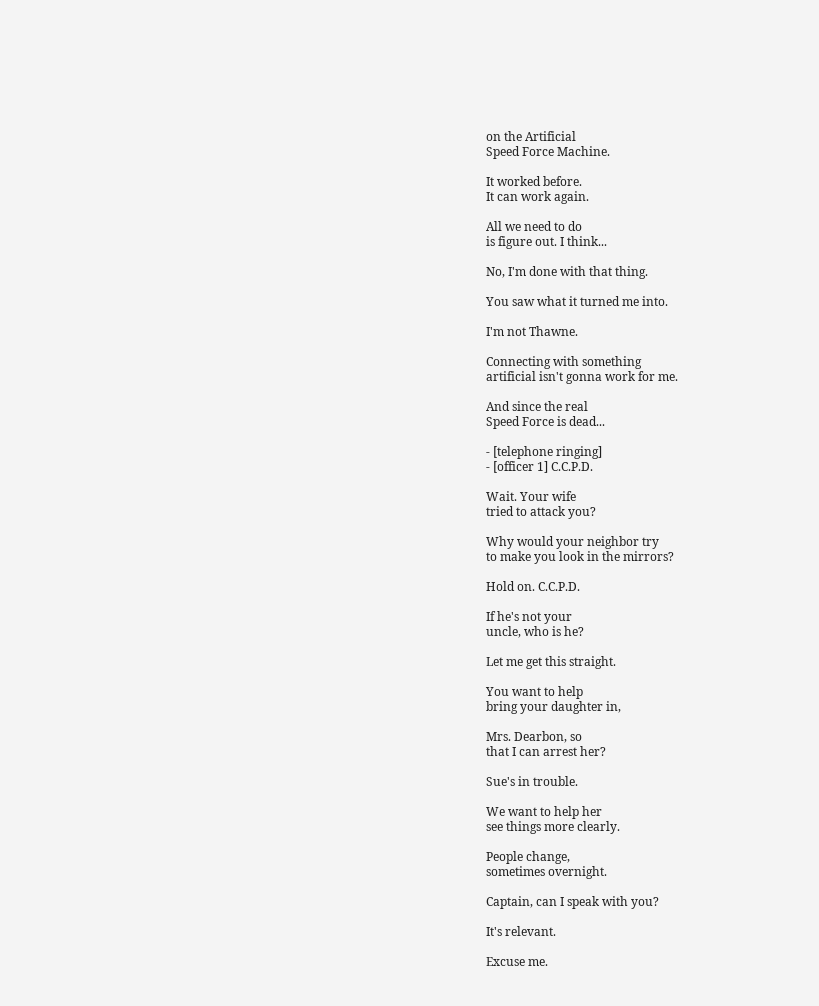on the Artificial
Speed Force Machine.

It worked before.
It can work again.

All we need to do
is figure out. I think...

No, I'm done with that thing.

You saw what it turned me into.

I'm not Thawne.

Connecting with something
artificial isn't gonna work for me.

And since the real
Speed Force is dead...

- [telephone ringing]
- [officer 1] C.C.P.D.

Wait. Your wife
tried to attack you?

Why would your neighbor try
to make you look in the mirrors?

Hold on. C.C.P.D.

If he's not your
uncle, who is he?

Let me get this straight.

You want to help
bring your daughter in,

Mrs. Dearbon, so
that I can arrest her?

Sue's in trouble.

We want to help her
see things more clearly.

People change,
sometimes overnight.

Captain, can I speak with you?

It's relevant.

Excuse me.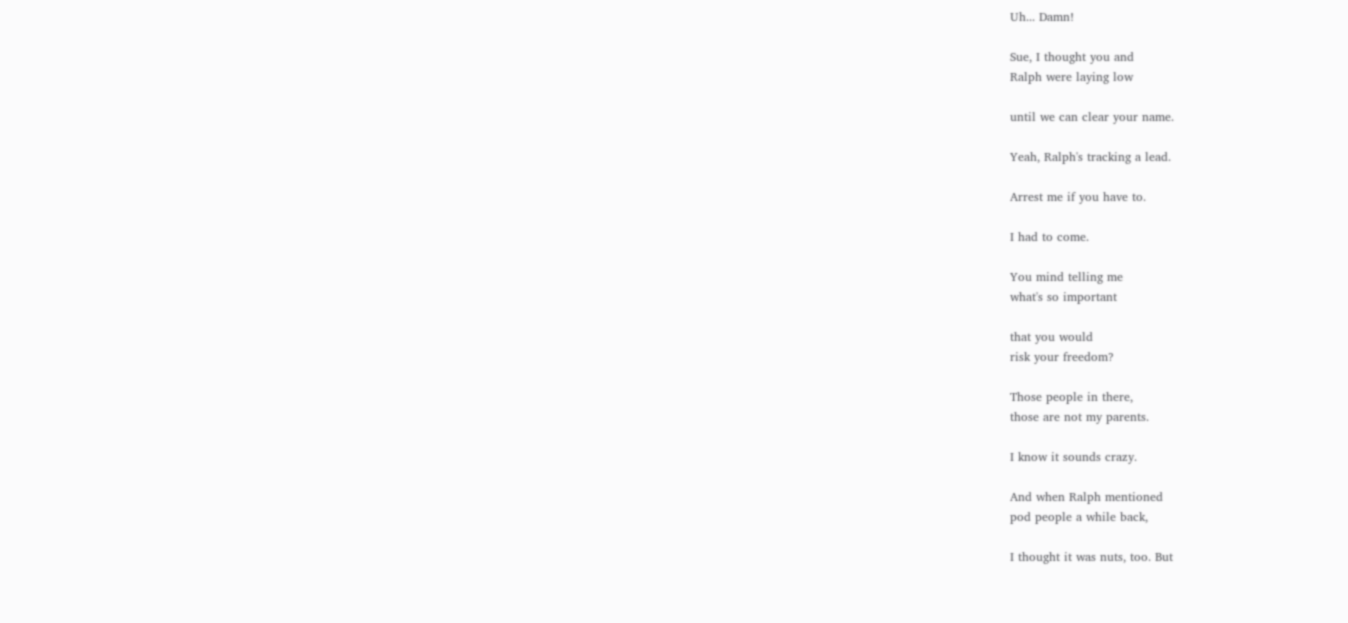Uh... Damn!

Sue, I thought you and
Ralph were laying low

until we can clear your name.

Yeah, Ralph's tracking a lead.

Arrest me if you have to.

I had to come.

You mind telling me
what's so important

that you would
risk your freedom?

Those people in there,
those are not my parents.

I know it sounds crazy.

And when Ralph mentioned
pod people a while back,

I thought it was nuts, too. But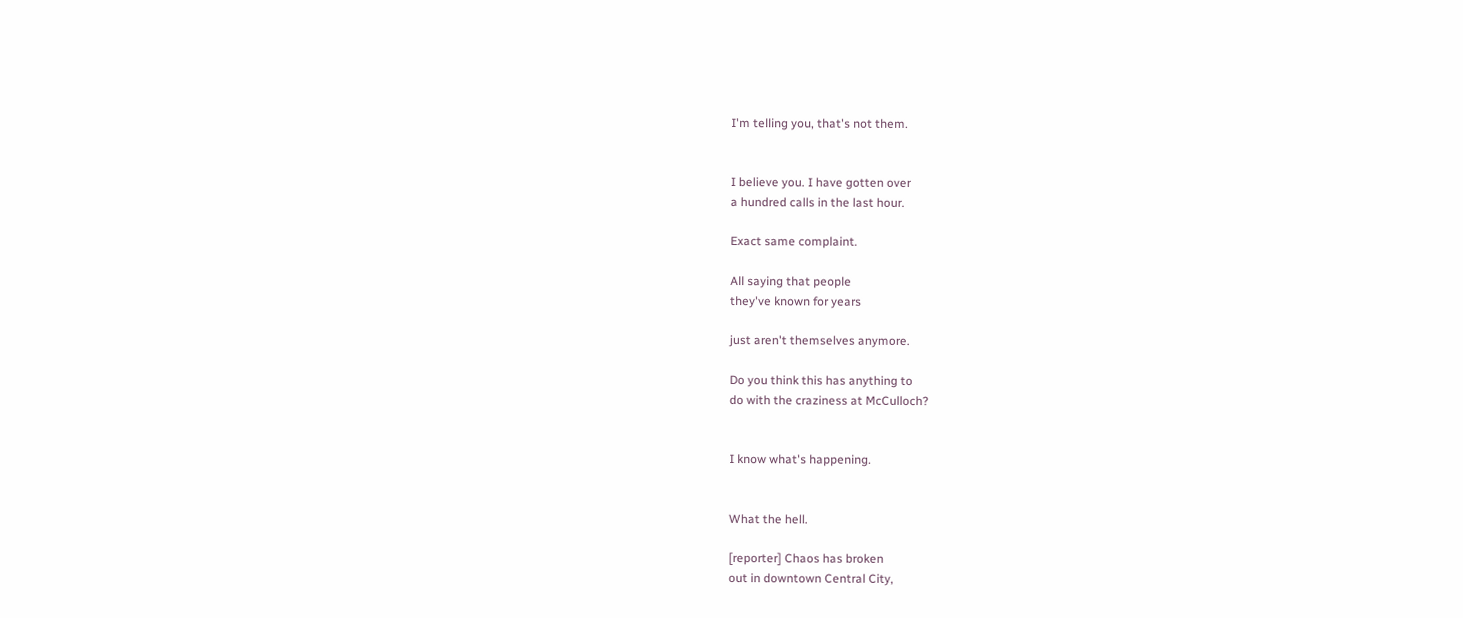I'm telling you, that's not them.


I believe you. I have gotten over
a hundred calls in the last hour.

Exact same complaint.

All saying that people
they've known for years

just aren't themselves anymore.

Do you think this has anything to
do with the craziness at McCulloch?


I know what's happening.


What the hell.

[reporter] Chaos has broken
out in downtown Central City,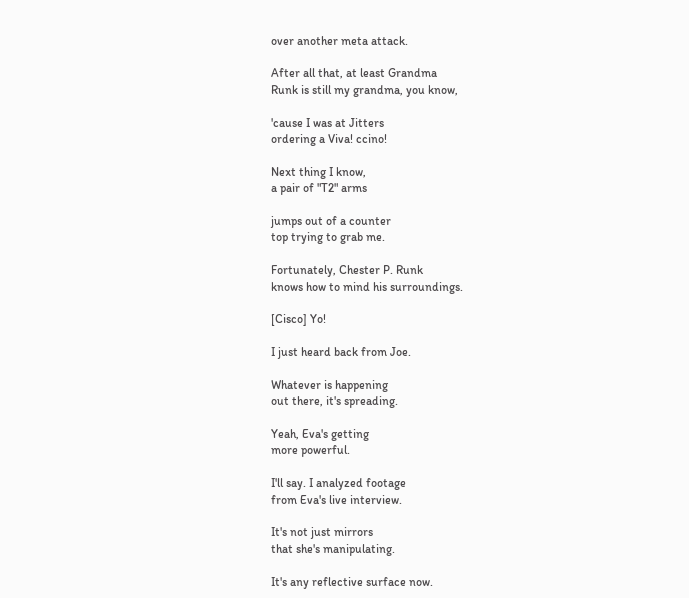over another meta attack.

After all that, at least Grandma
Runk is still my grandma, you know,

'cause I was at Jitters
ordering a Viva! ccino!

Next thing I know,
a pair of "T2" arms

jumps out of a counter
top trying to grab me.

Fortunately, Chester P. Runk
knows how to mind his surroundings.

[Cisco] Yo!

I just heard back from Joe.

Whatever is happening
out there, it's spreading.

Yeah, Eva's getting
more powerful.

I'll say. I analyzed footage
from Eva's live interview.

It's not just mirrors
that she's manipulating.

It's any reflective surface now.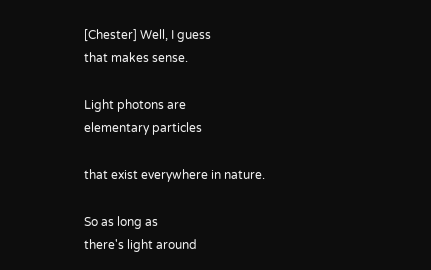[Chester] Well, I guess
that makes sense.

Light photons are
elementary particles

that exist everywhere in nature.

So as long as
there's light around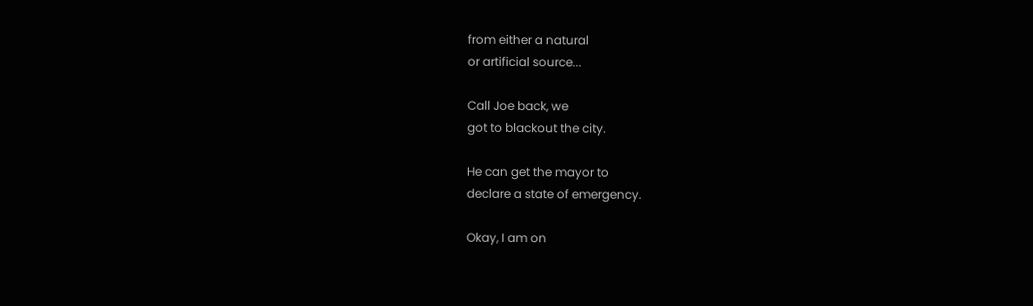from either a natural
or artificial source...

Call Joe back, we
got to blackout the city.

He can get the mayor to
declare a state of emergency.

Okay, I am on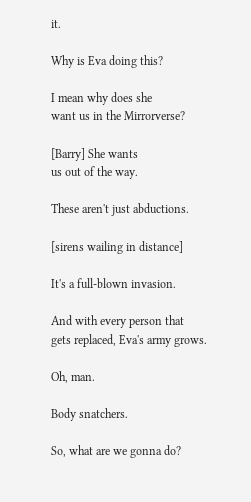it.

Why is Eva doing this?

I mean why does she
want us in the Mirrorverse?

[Barry] She wants
us out of the way.

These aren't just abductions.

[sirens wailing in distance]

It's a full-blown invasion.

And with every person that
gets replaced, Eva's army grows.

Oh, man.

Body snatchers.

So, what are we gonna do?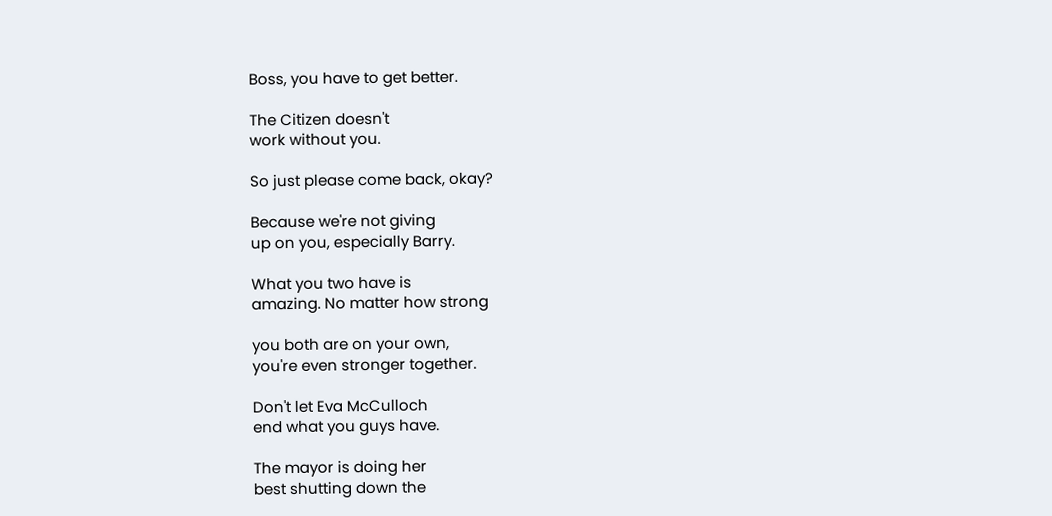Boss, you have to get better.

The Citizen doesn't
work without you.

So just please come back, okay?

Because we're not giving
up on you, especially Barry.

What you two have is
amazing. No matter how strong

you both are on your own,
you're even stronger together.

Don't let Eva McCulloch
end what you guys have.

The mayor is doing her
best shutting down the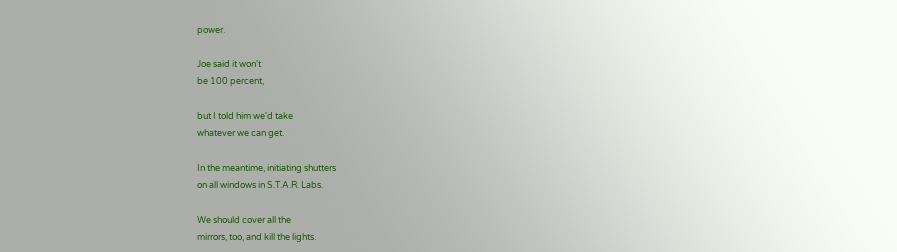power.

Joe said it won't
be 100 percent,

but I told him we'd take
whatever we can get.

In the meantime, initiating shutters
on all windows in S.T.A.R. Labs.

We should cover all the
mirrors, too, and kill the lights.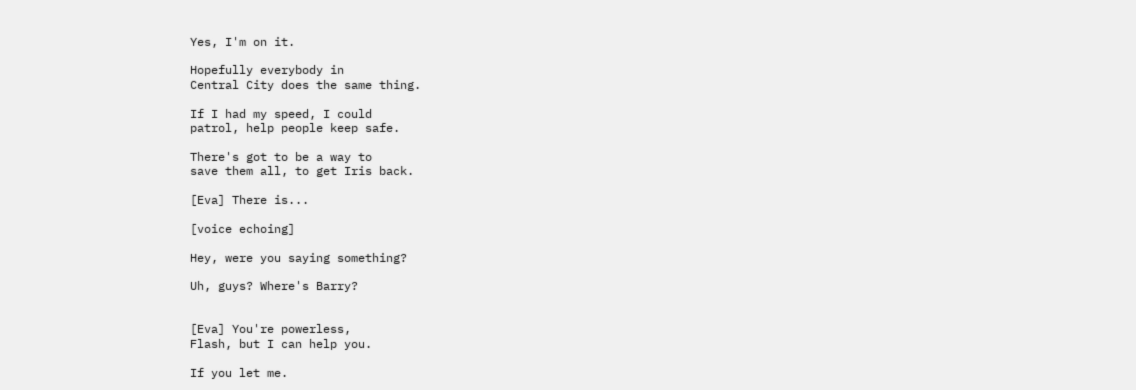Yes, I'm on it.

Hopefully everybody in
Central City does the same thing.

If I had my speed, I could
patrol, help people keep safe.

There's got to be a way to
save them all, to get Iris back.

[Eva] There is...

[voice echoing]

Hey, were you saying something?

Uh, guys? Where's Barry?


[Eva] You're powerless,
Flash, but I can help you.

If you let me.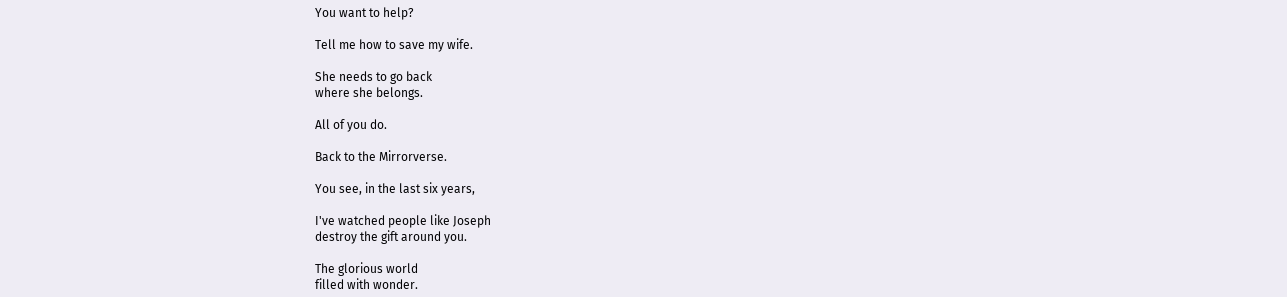You want to help?

Tell me how to save my wife.

She needs to go back
where she belongs.

All of you do.

Back to the Mirrorverse.

You see, in the last six years,

I've watched people like Joseph
destroy the gift around you.

The glorious world
filled with wonder.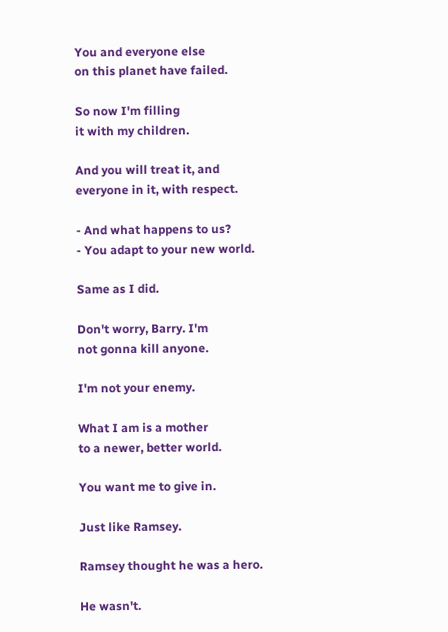You and everyone else
on this planet have failed.

So now I'm filling
it with my children.

And you will treat it, and
everyone in it, with respect.

- And what happens to us?
- You adapt to your new world.

Same as I did.

Don't worry, Barry. I'm
not gonna kill anyone.

I'm not your enemy.

What I am is a mother
to a newer, better world.

You want me to give in.

Just like Ramsey.

Ramsey thought he was a hero.

He wasn't.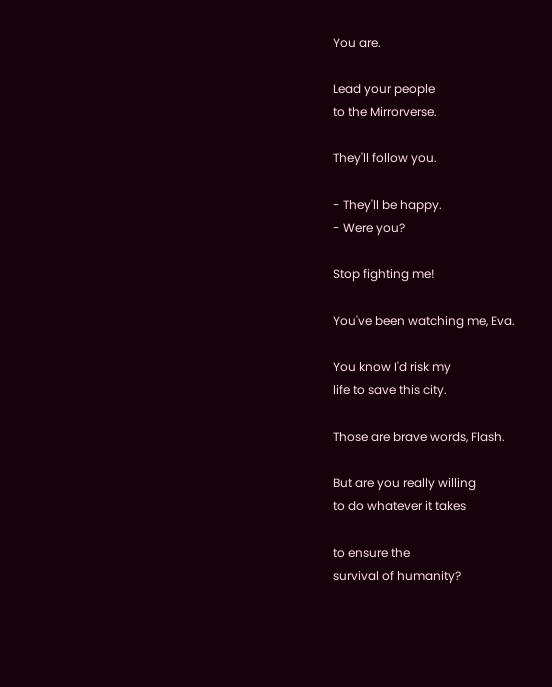You are.

Lead your people
to the Mirrorverse.

They'll follow you.

- They'll be happy.
- Were you?

Stop fighting me!

You've been watching me, Eva.

You know I'd risk my
life to save this city.

Those are brave words, Flash.

But are you really willing
to do whatever it takes

to ensure the
survival of humanity?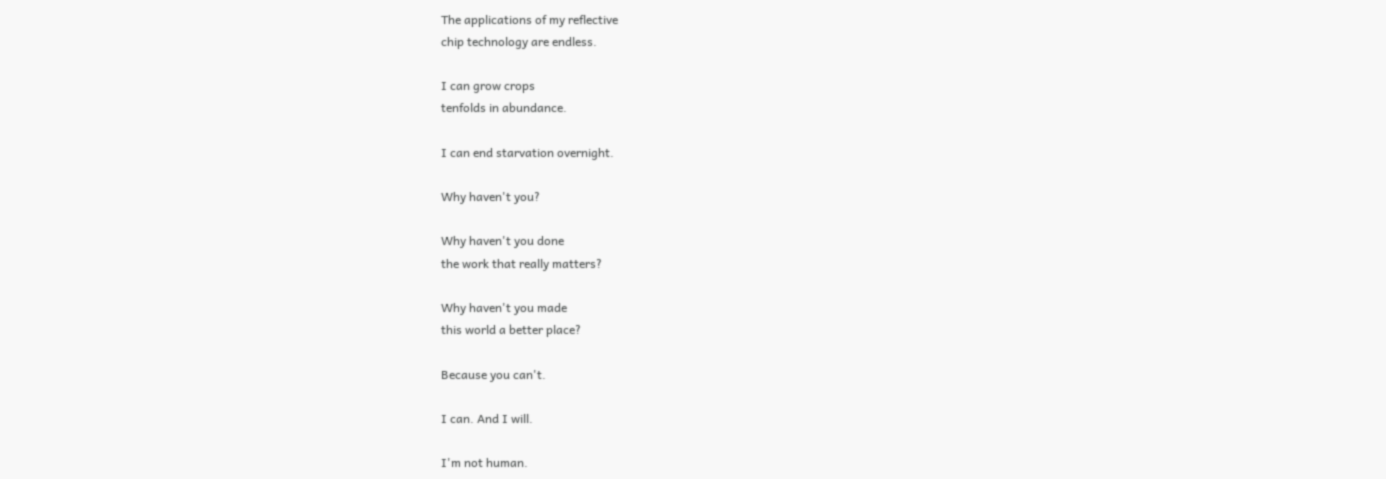The applications of my reflective
chip technology are endless.

I can grow crops
tenfolds in abundance.

I can end starvation overnight.

Why haven't you?

Why haven't you done
the work that really matters?

Why haven't you made
this world a better place?

Because you can't.

I can. And I will.

I'm not human.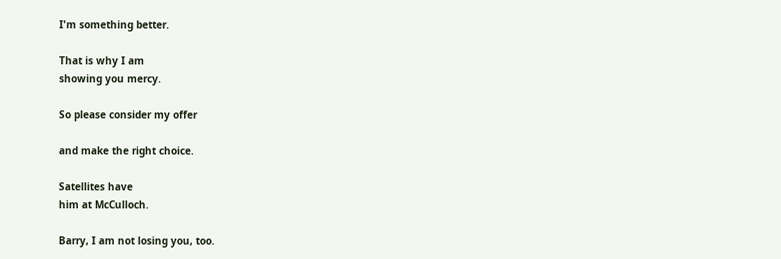I'm something better.

That is why I am
showing you mercy.

So please consider my offer

and make the right choice.

Satellites have
him at McCulloch.

Barry, I am not losing you, too.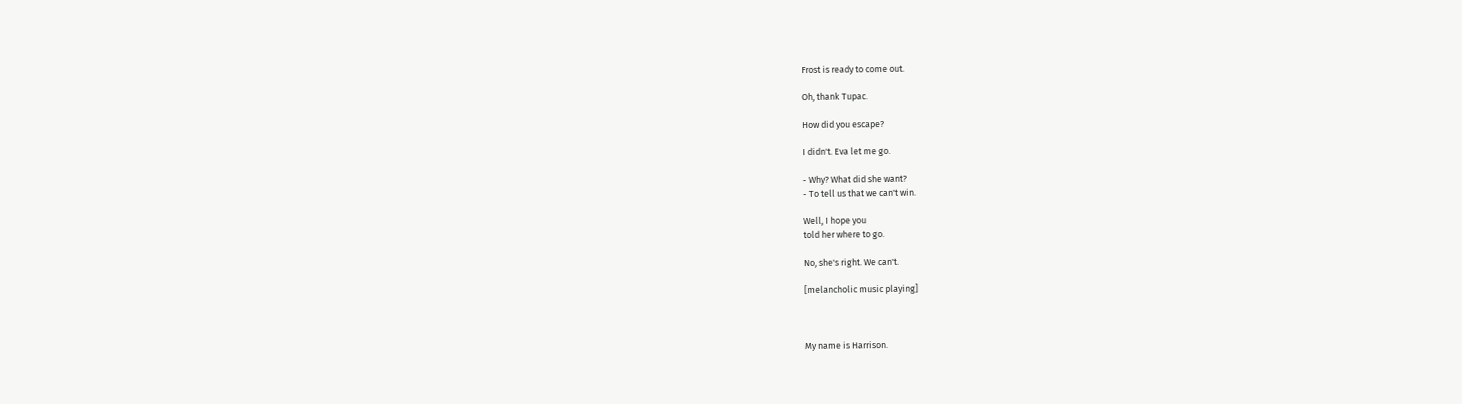Frost is ready to come out.

Oh, thank Tupac.

How did you escape?

I didn't. Eva let me go.

- Why? What did she want?
- To tell us that we can't win.

Well, I hope you
told her where to go.

No, she's right. We can't.

[melancholic music playing]



My name is Harrison.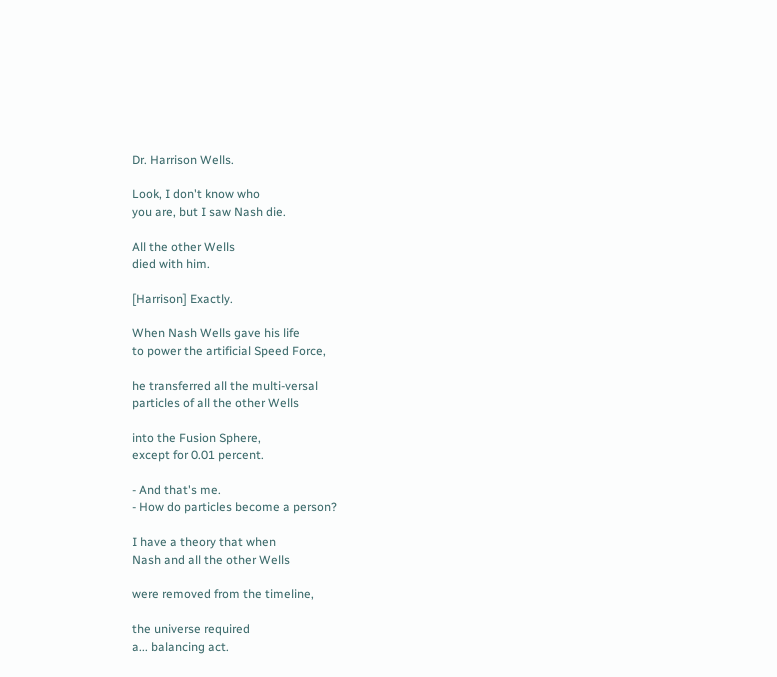Dr. Harrison Wells.

Look, I don't know who
you are, but I saw Nash die.

All the other Wells
died with him.

[Harrison] Exactly.

When Nash Wells gave his life
to power the artificial Speed Force,

he transferred all the multi-versal
particles of all the other Wells

into the Fusion Sphere,
except for 0.01 percent.

- And that's me.
- How do particles become a person?

I have a theory that when
Nash and all the other Wells

were removed from the timeline,

the universe required
a... balancing act.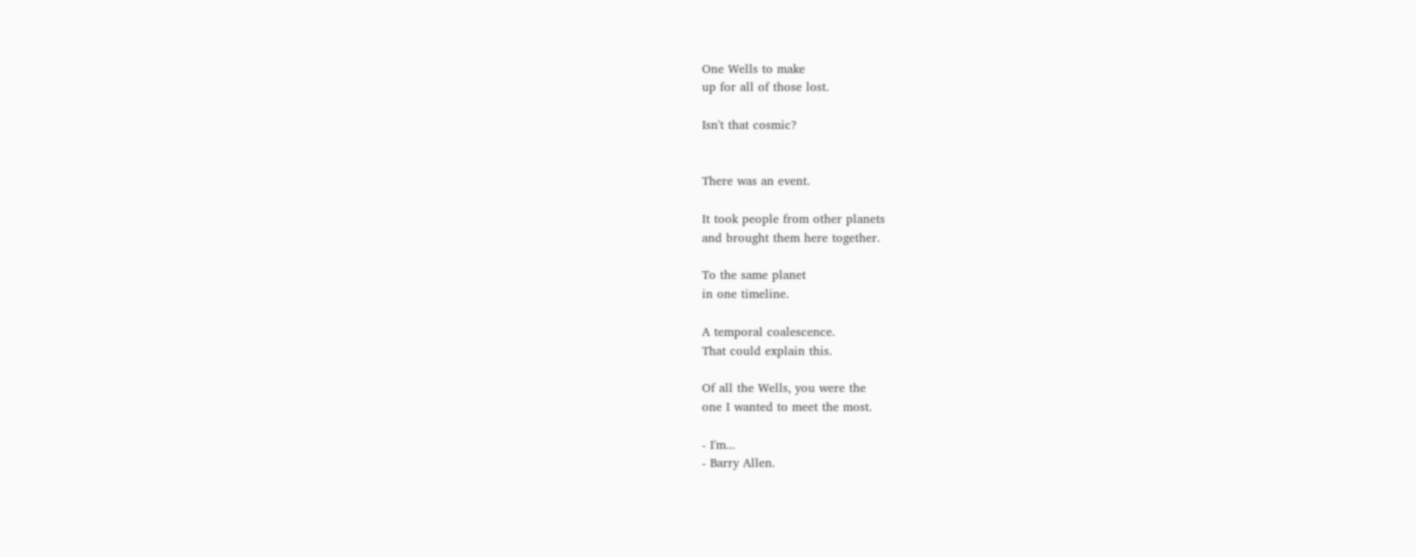One Wells to make
up for all of those lost.

Isn't that cosmic?


There was an event.

It took people from other planets
and brought them here together.

To the same planet
in one timeline.

A temporal coalescence.
That could explain this.

Of all the Wells, you were the
one I wanted to meet the most.

- I'm...
- Barry Allen.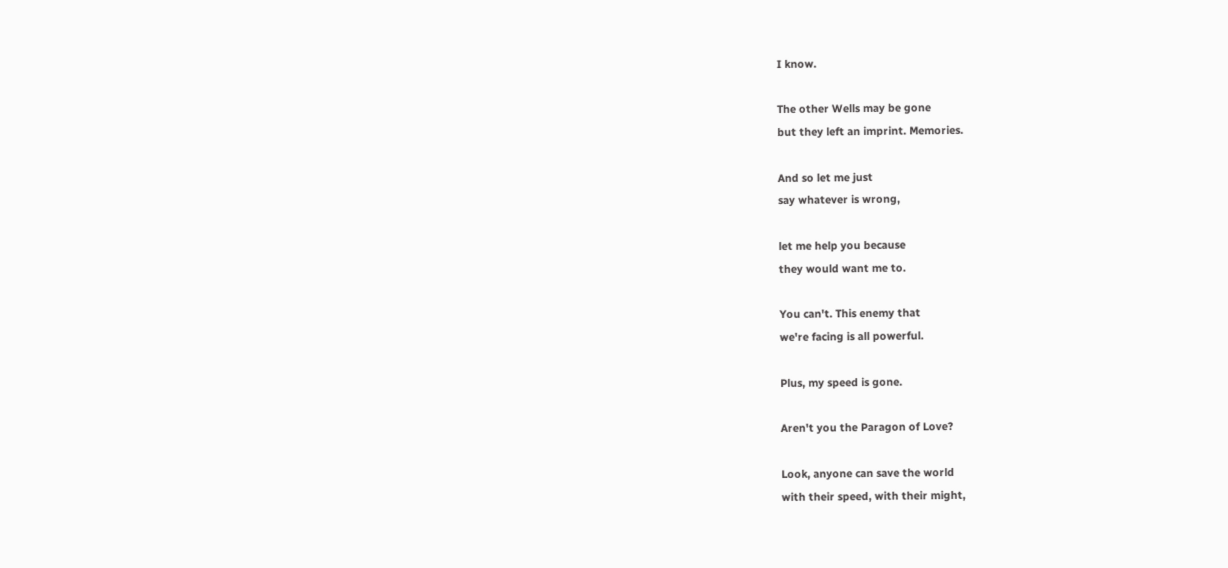I know.

The other Wells may be gone
but they left an imprint. Memories.

And so let me just
say whatever is wrong,

let me help you because
they would want me to.

You can't. This enemy that
we're facing is all powerful.

Plus, my speed is gone.

Aren't you the Paragon of Love?

Look, anyone can save the world
with their speed, with their might,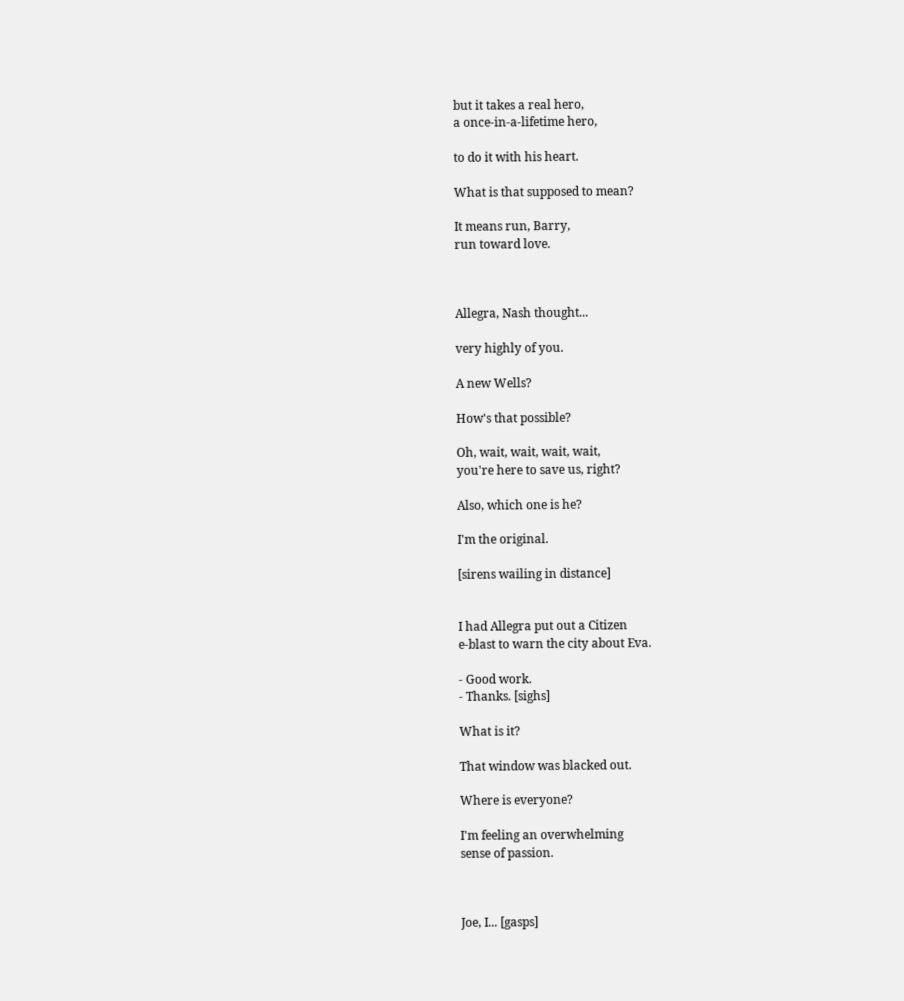but it takes a real hero,
a once-in-a-lifetime hero,

to do it with his heart.

What is that supposed to mean?

It means run, Barry,
run toward love.



Allegra, Nash thought...

very highly of you.

A new Wells?

How's that possible?

Oh, wait, wait, wait, wait,
you're here to save us, right?

Also, which one is he?

I'm the original.

[sirens wailing in distance]


I had Allegra put out a Citizen
e-blast to warn the city about Eva.

- Good work.
- Thanks. [sighs]

What is it?

That window was blacked out.

Where is everyone?

I'm feeling an overwhelming
sense of passion.



Joe, I... [gasps]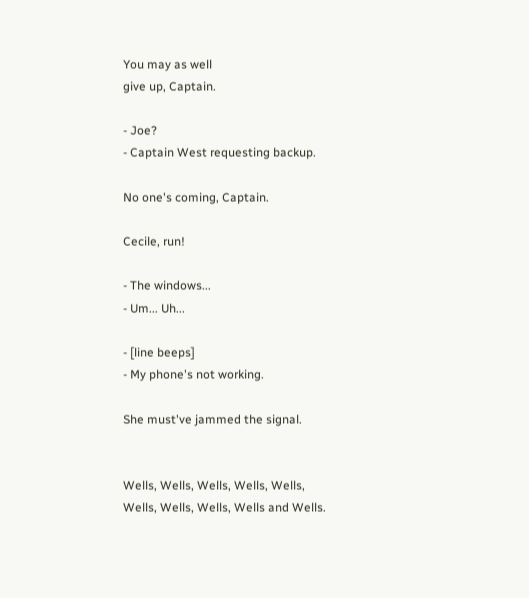You may as well
give up, Captain.

- Joe?
- Captain West requesting backup.

No one's coming, Captain.

Cecile, run!

- The windows...
- Um... Uh...

- [line beeps]
- My phone's not working.

She must've jammed the signal.


Wells, Wells, Wells, Wells, Wells,
Wells, Wells, Wells, Wells and Wells.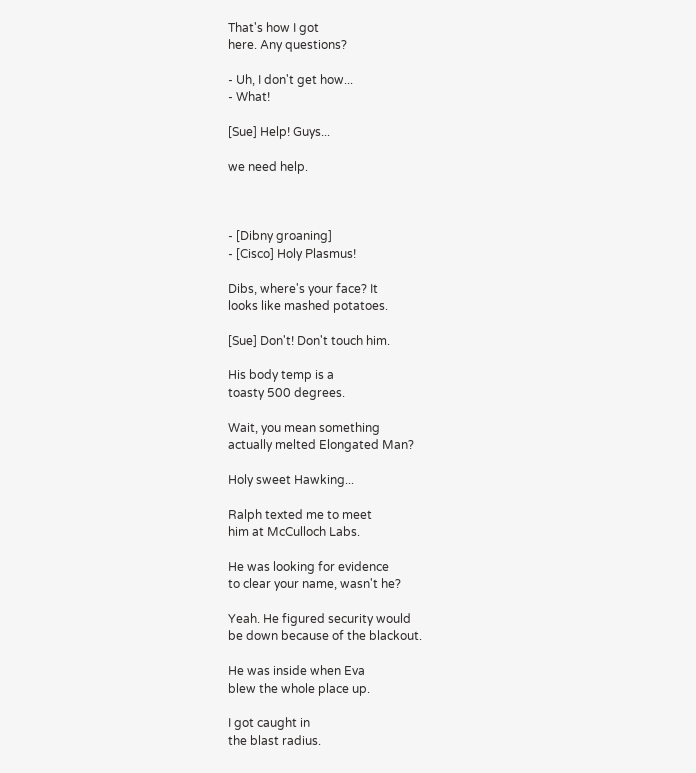That's how I got
here. Any questions?

- Uh, I don't get how...
- What!

[Sue] Help! Guys...

we need help.



- [Dibny groaning]
- [Cisco] Holy Plasmus!

Dibs, where's your face? It
looks like mashed potatoes.

[Sue] Don't! Don't touch him.

His body temp is a
toasty 500 degrees.

Wait, you mean something
actually melted Elongated Man?

Holy sweet Hawking...

Ralph texted me to meet
him at McCulloch Labs.

He was looking for evidence
to clear your name, wasn't he?

Yeah. He figured security would
be down because of the blackout.

He was inside when Eva
blew the whole place up.

I got caught in
the blast radius.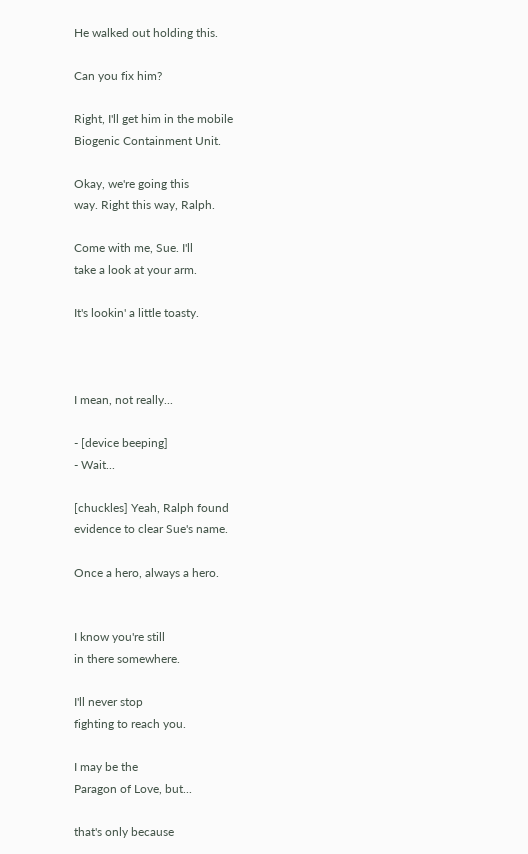He walked out holding this.

Can you fix him?

Right, I'll get him in the mobile
Biogenic Containment Unit.

Okay, we're going this
way. Right this way, Ralph.

Come with me, Sue. I'll
take a look at your arm.

It's lookin' a little toasty.



I mean, not really...

- [device beeping]
- Wait...

[chuckles] Yeah, Ralph found
evidence to clear Sue's name.

Once a hero, always a hero.


I know you're still
in there somewhere.

I'll never stop
fighting to reach you.

I may be the
Paragon of Love, but...

that's only because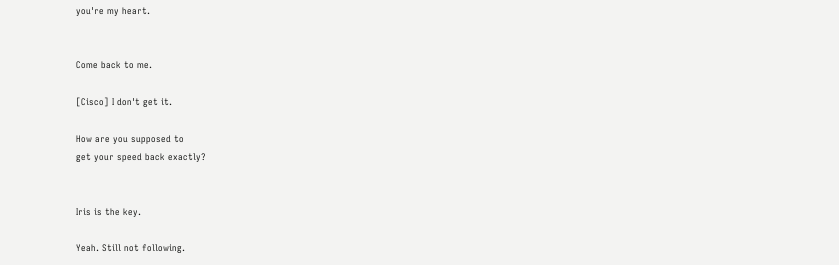you're my heart.


Come back to me.

[Cisco] I don't get it.

How are you supposed to
get your speed back exactly?


Iris is the key.

Yeah. Still not following.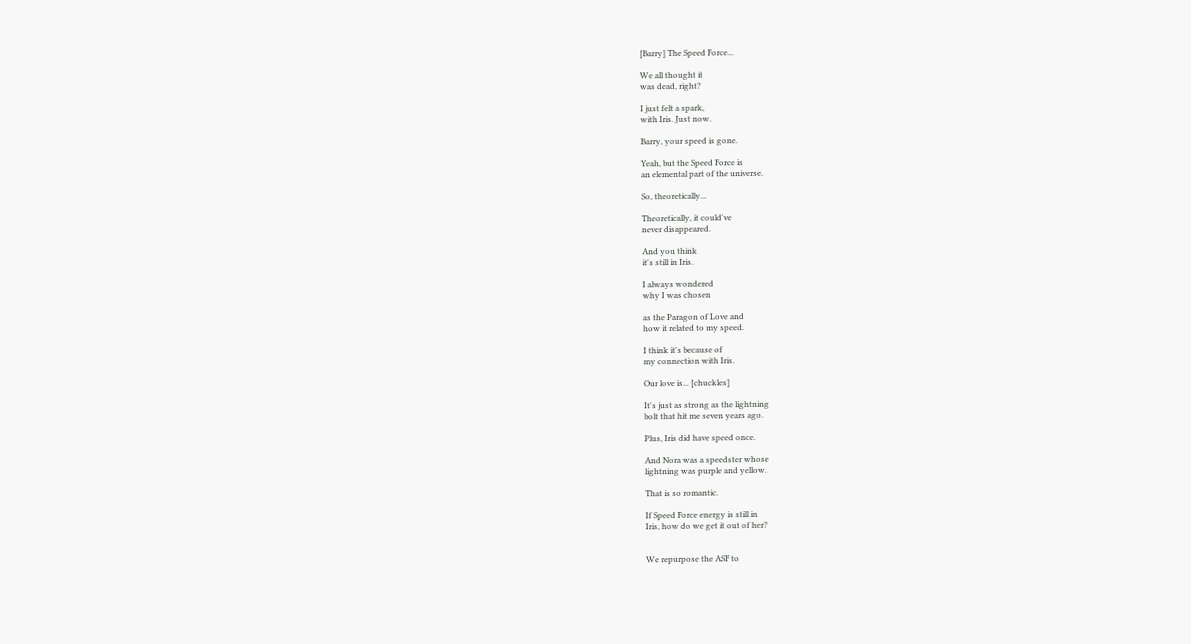[Barry] The Speed Force...

We all thought it
was dead, right?

I just felt a spark,
with Iris. Just now.

Barry, your speed is gone.

Yeah, but the Speed Force is
an elemental part of the universe.

So, theoretically...

Theoretically, it could've
never disappeared.

And you think
it's still in Iris.

I always wondered
why I was chosen

as the Paragon of Love and
how it related to my speed.

I think it's because of
my connection with Iris.

Our love is... [chuckles]

It's just as strong as the lightning
bolt that hit me seven years ago.

Plus, Iris did have speed once.

And Nora was a speedster whose
lightning was purple and yellow.

That is so romantic.

If Speed Force energy is still in
Iris, how do we get it out of her?


We repurpose the ASF to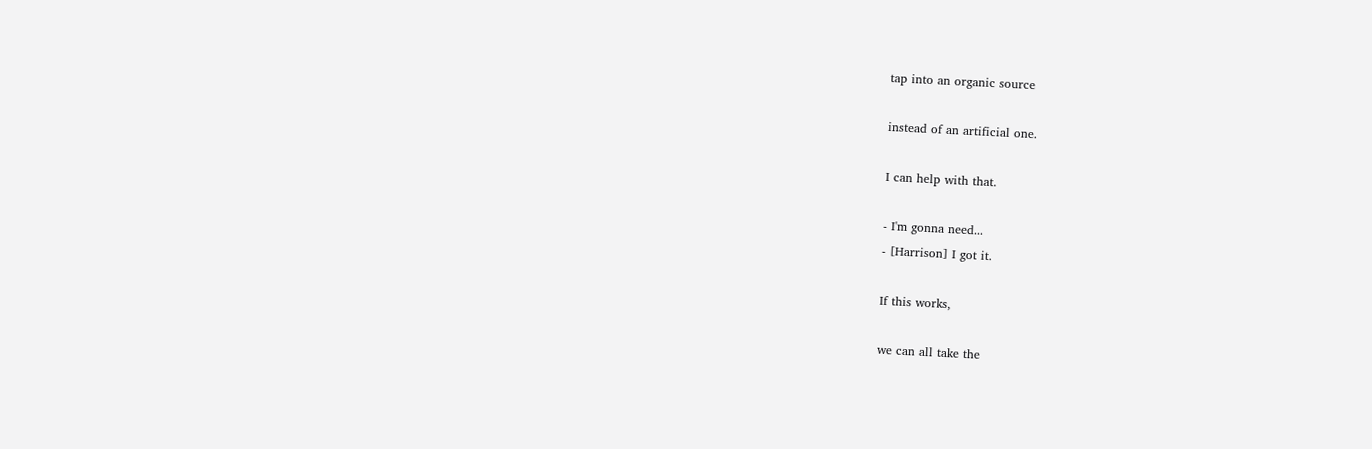tap into an organic source

instead of an artificial one.

I can help with that.

- I'm gonna need...
- [Harrison] I got it.

If this works,

we can all take the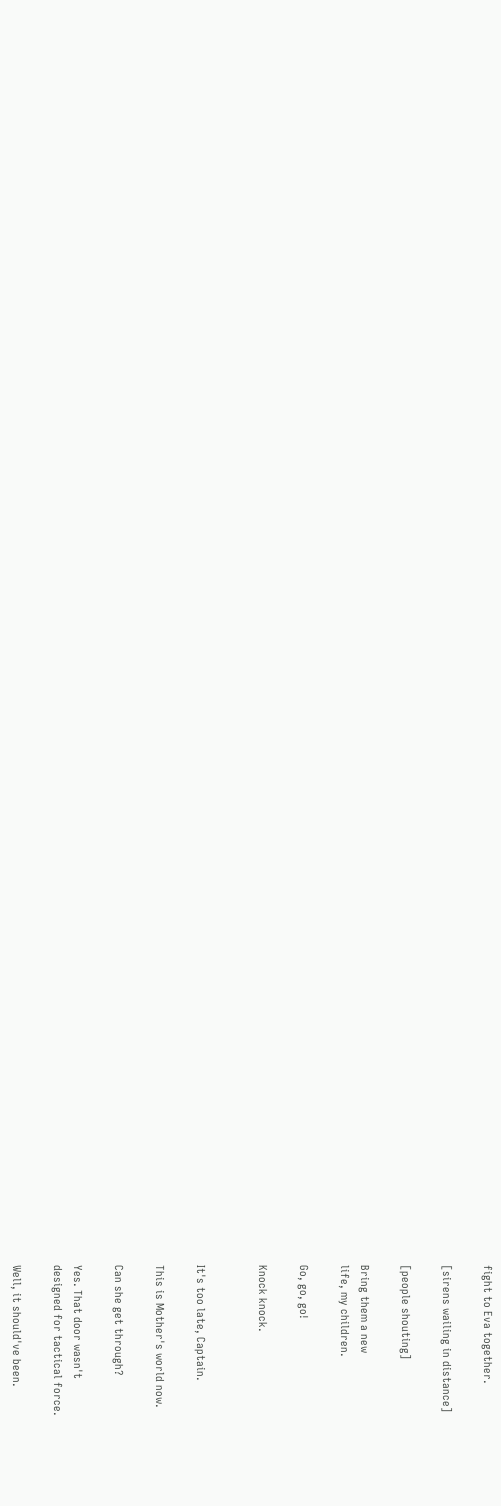fight to Eva together.

[sirens wailing in distance]

[people shouting]

Bring them a new
life, my children.

Go, go, go!

Knock knock.


It's too late, Captain.

This is Mother's world now.

Can she get through?

Yes. That door wasn't
designed for tactical force.

Well, it should've been.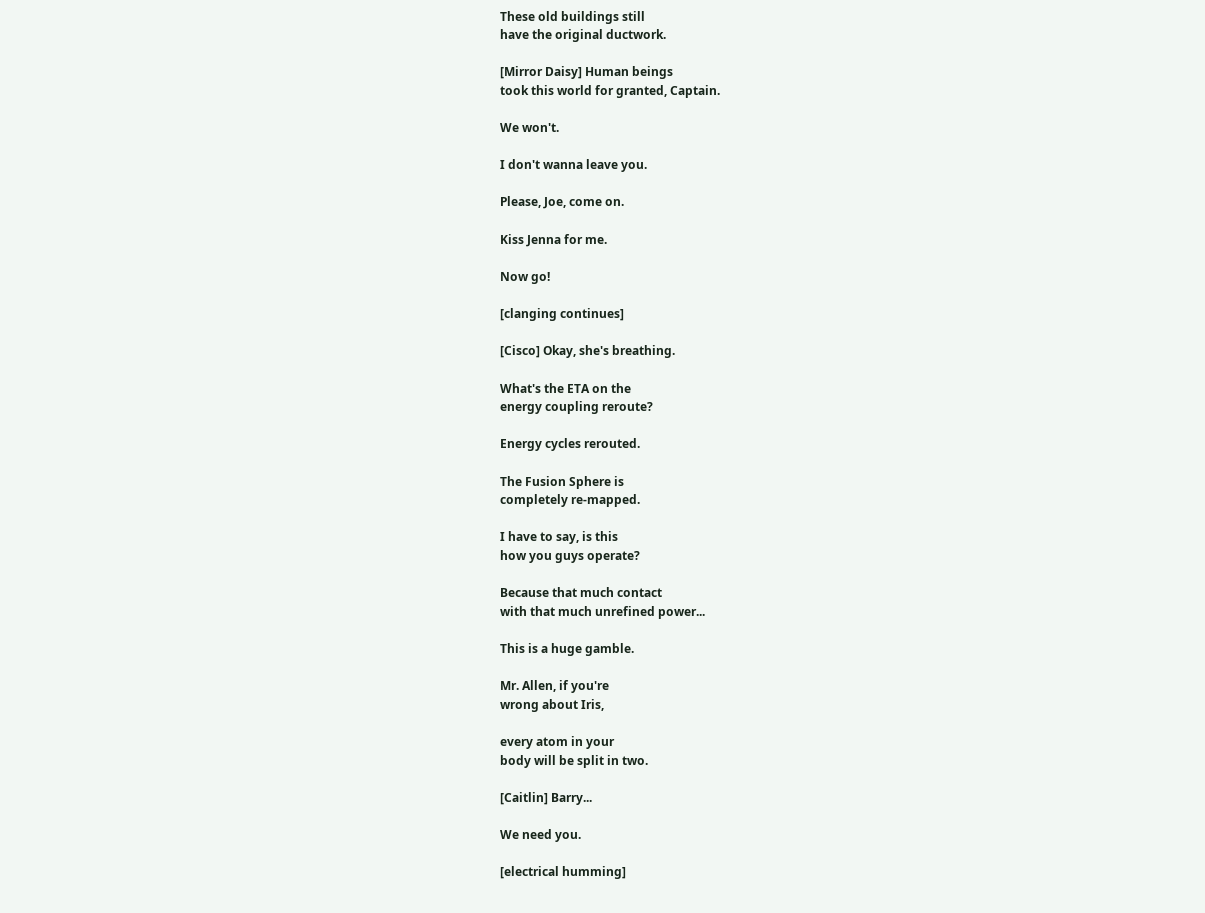These old buildings still
have the original ductwork.

[Mirror Daisy] Human beings
took this world for granted, Captain.

We won't.

I don't wanna leave you.

Please, Joe, come on.

Kiss Jenna for me.

Now go!

[clanging continues]

[Cisco] Okay, she's breathing.

What's the ETA on the
energy coupling reroute?

Energy cycles rerouted.

The Fusion Sphere is
completely re-mapped.

I have to say, is this
how you guys operate?

Because that much contact
with that much unrefined power...

This is a huge gamble.

Mr. Allen, if you're
wrong about Iris,

every atom in your
body will be split in two.

[Caitlin] Barry...

We need you.

[electrical humming]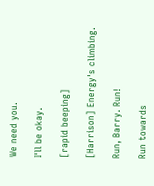We need you.

I'll be okay.

[rapid beeping]

[Harrison] Energy's climbing.

Run, Barry. Run!

Run towards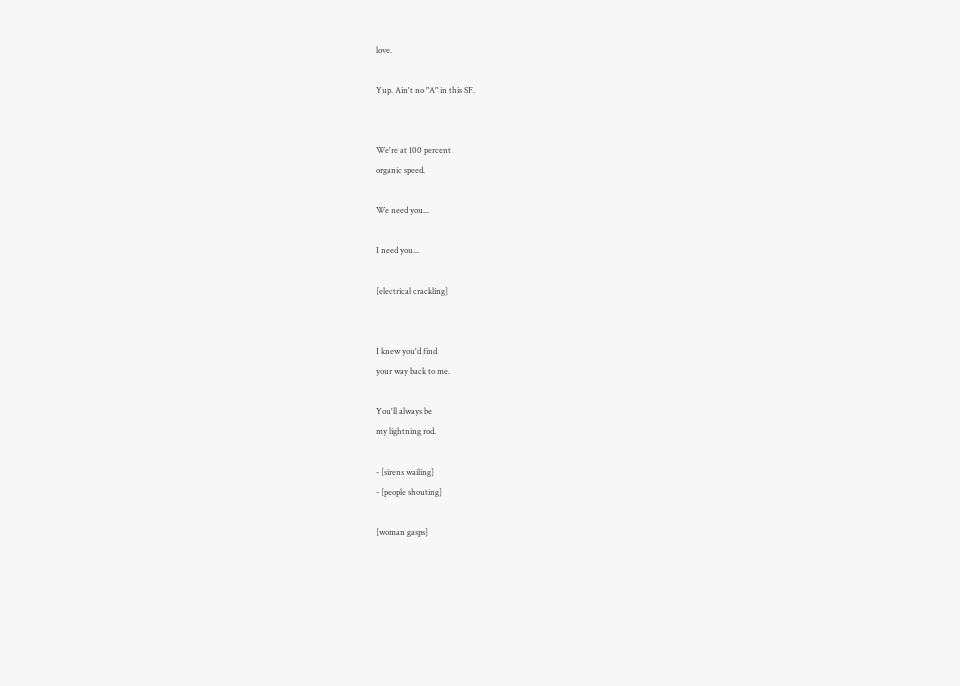love.

Yup. Ain't no "A" in this SF.


We're at 100 percent
organic speed.

We need you...

I need you...

[electrical crackling]


I knew you'd find
your way back to me.

You'll always be
my lightning rod.

- [sirens wailing]
- [people shouting]

[woman gasps]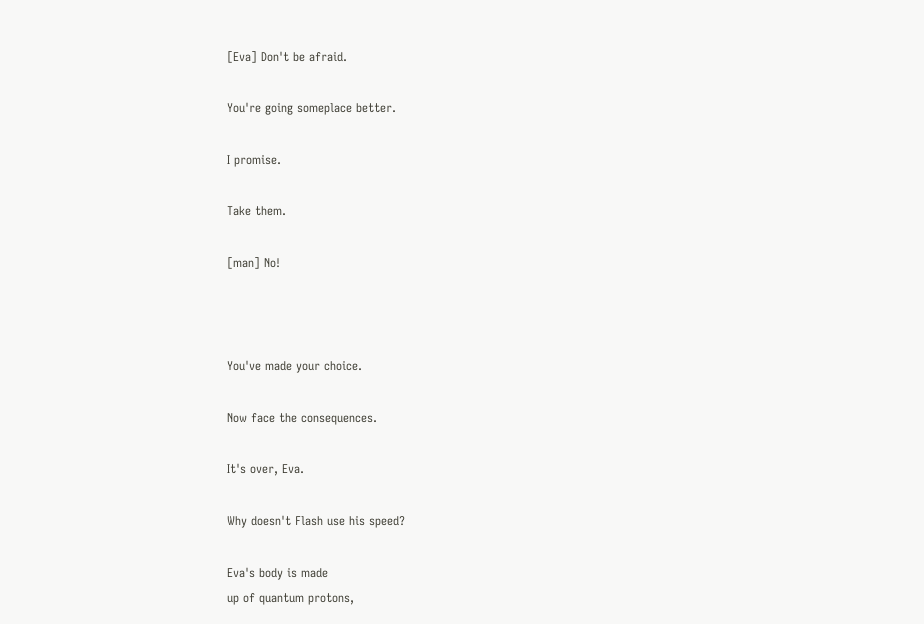[Eva] Don't be afraid.

You're going someplace better.

I promise.

Take them.

[man] No!



You've made your choice.

Now face the consequences.

It's over, Eva.

Why doesn't Flash use his speed?

Eva's body is made
up of quantum protons,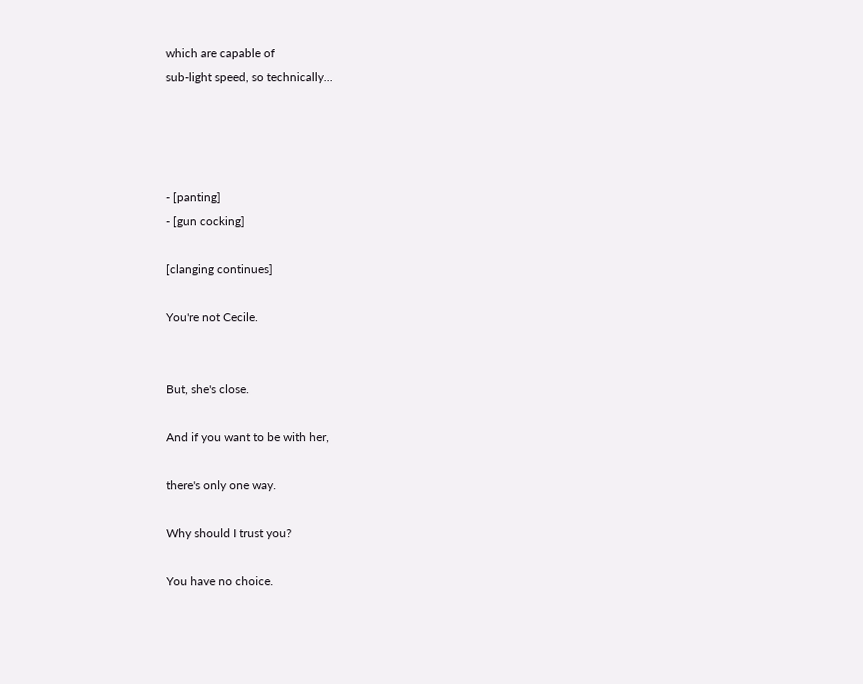which are capable of
sub-light speed, so technically...




- [panting]
- [gun cocking]

[clanging continues]

You're not Cecile.


But, she's close.

And if you want to be with her,

there's only one way.

Why should I trust you?

You have no choice.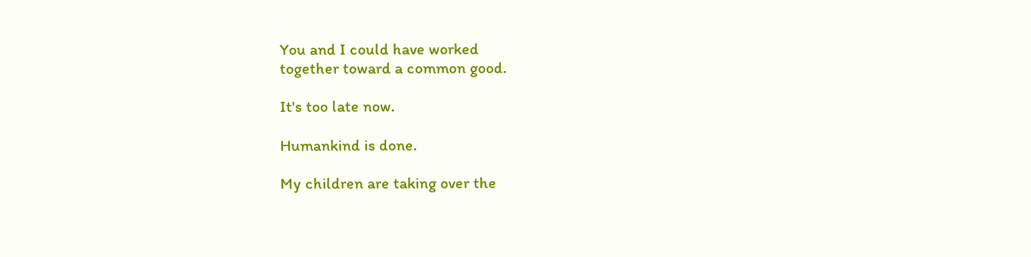You and I could have worked
together toward a common good.

It's too late now.

Humankind is done.

My children are taking over the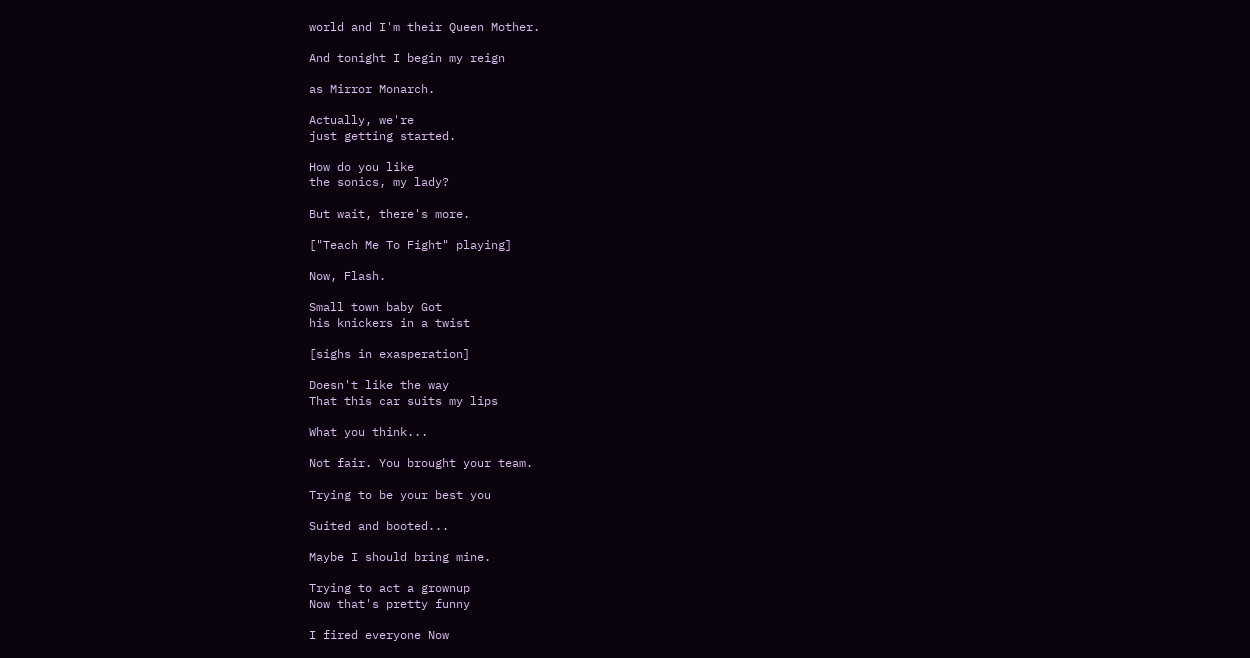world and I'm their Queen Mother.

And tonight I begin my reign

as Mirror Monarch.

Actually, we're
just getting started.

How do you like
the sonics, my lady?

But wait, there's more.

["Teach Me To Fight" playing]

Now, Flash.

Small town baby Got
his knickers in a twist

[sighs in exasperation]

Doesn't like the way
That this car suits my lips

What you think...

Not fair. You brought your team.

Trying to be your best you

Suited and booted...

Maybe I should bring mine.

Trying to act a grownup
Now that's pretty funny

I fired everyone Now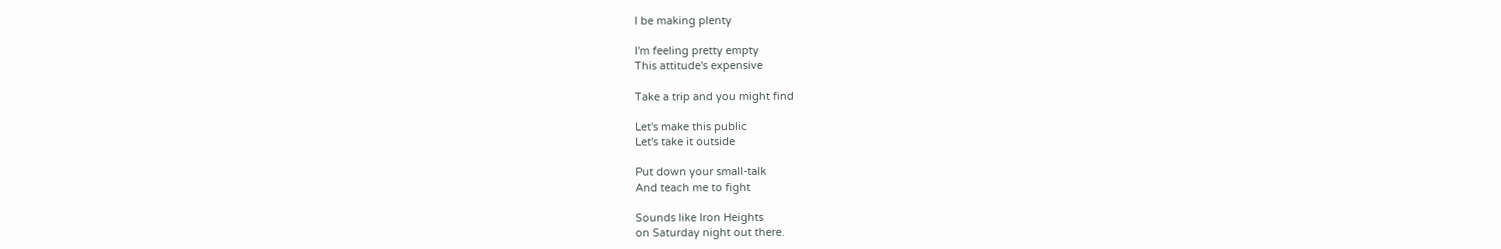I be making plenty

I'm feeling pretty empty
This attitude's expensive

Take a trip and you might find

Let's make this public
Let's take it outside

Put down your small-talk
And teach me to fight

Sounds like Iron Heights
on Saturday night out there.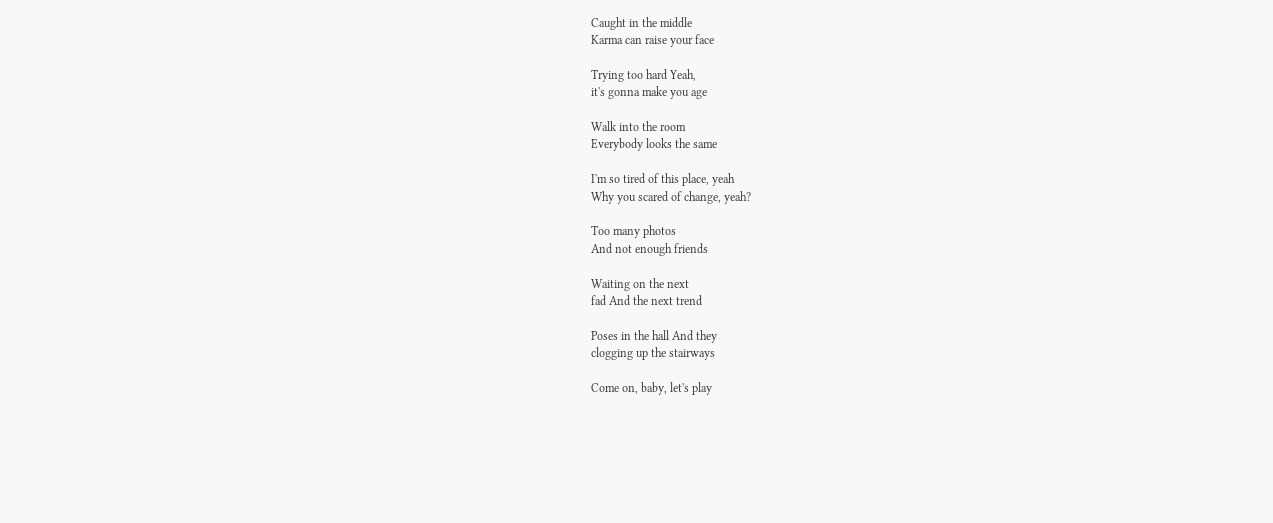Caught in the middle
Karma can raise your face

Trying too hard Yeah,
it's gonna make you age

Walk into the room
Everybody looks the same

I'm so tired of this place, yeah
Why you scared of change, yeah?

Too many photos
And not enough friends

Waiting on the next
fad And the next trend

Poses in the hall And they
clogging up the stairways

Come on, baby, let's play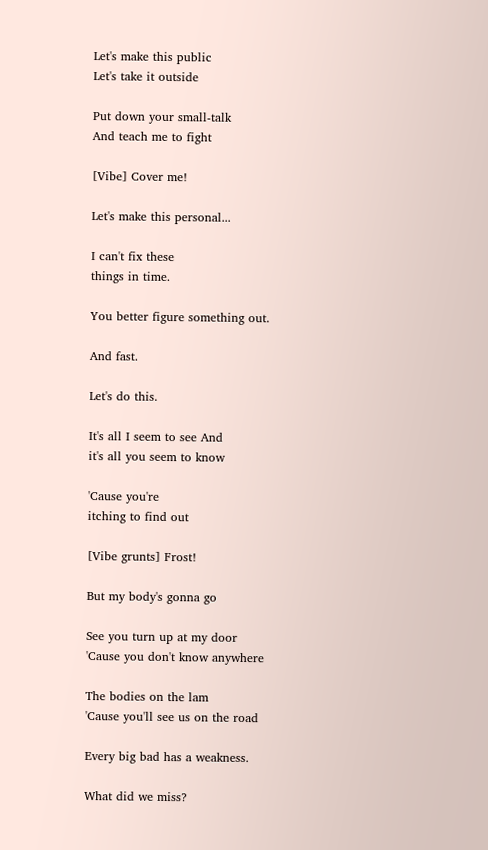Let's make this public
Let's take it outside

Put down your small-talk
And teach me to fight

[Vibe] Cover me!

Let's make this personal...

I can't fix these
things in time.

You better figure something out.

And fast.

Let's do this.

It's all I seem to see And
it's all you seem to know

'Cause you're
itching to find out

[Vibe grunts] Frost!

But my body's gonna go

See you turn up at my door
'Cause you don't know anywhere

The bodies on the lam
'Cause you'll see us on the road

Every big bad has a weakness.

What did we miss?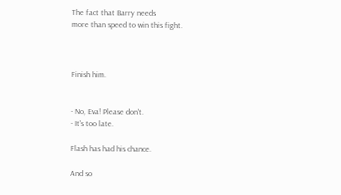The fact that Barry needs
more than speed to win this fight.



Finish him.


- No, Eva! Please don't.
- It's too late.

Flash has had his chance.

And so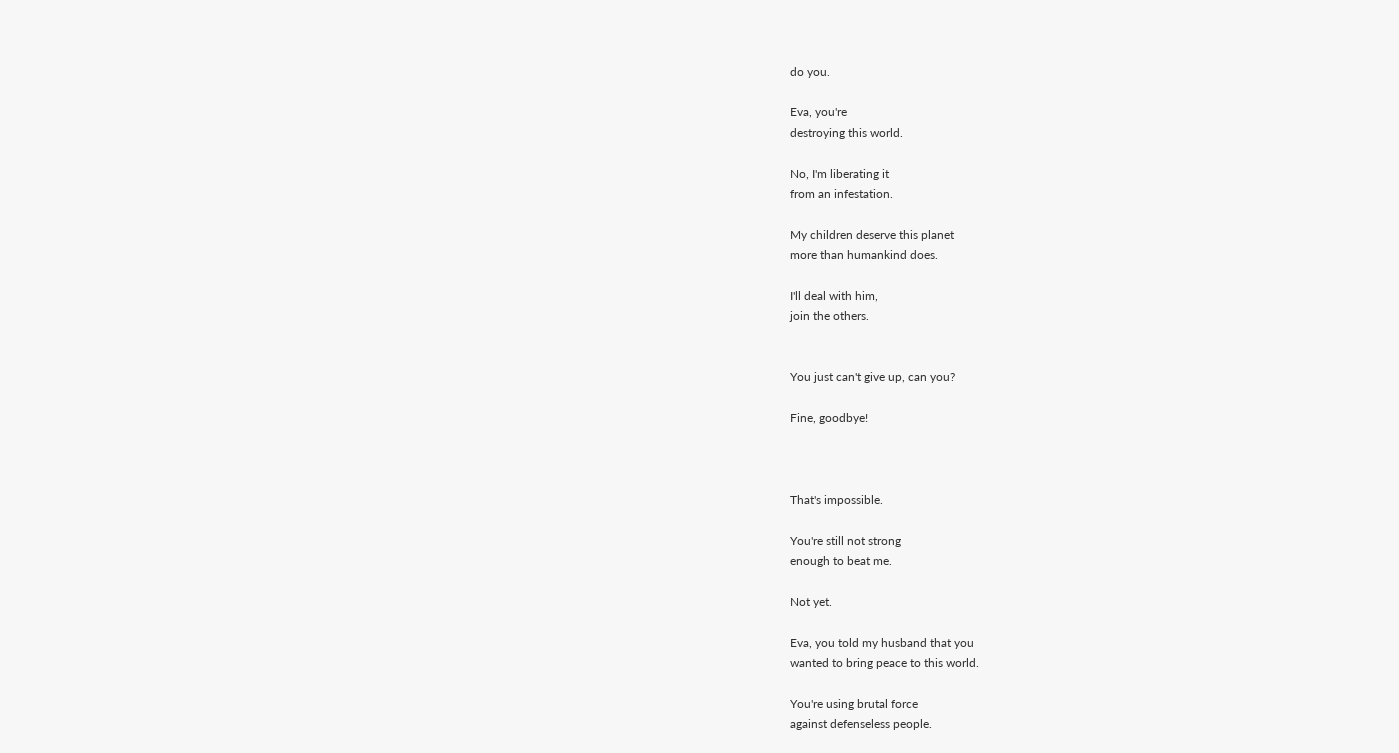do you.

Eva, you're
destroying this world.

No, I'm liberating it
from an infestation.

My children deserve this planet
more than humankind does.

I'll deal with him,
join the others.


You just can't give up, can you?

Fine, goodbye!



That's impossible.

You're still not strong
enough to beat me.

Not yet.

Eva, you told my husband that you
wanted to bring peace to this world.

You're using brutal force
against defenseless people.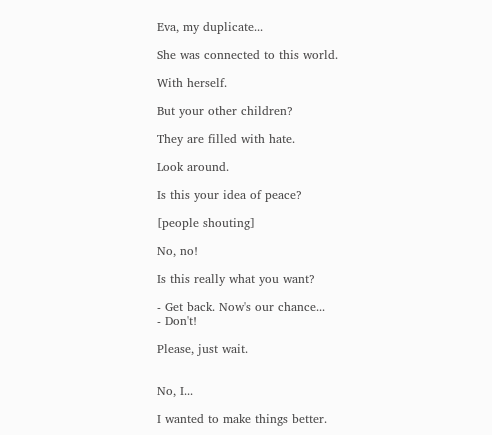Eva, my duplicate...

She was connected to this world.

With herself.

But your other children?

They are filled with hate.

Look around.

Is this your idea of peace?

[people shouting]

No, no!

Is this really what you want?

- Get back. Now's our chance...
- Don't!

Please, just wait.


No, I...

I wanted to make things better.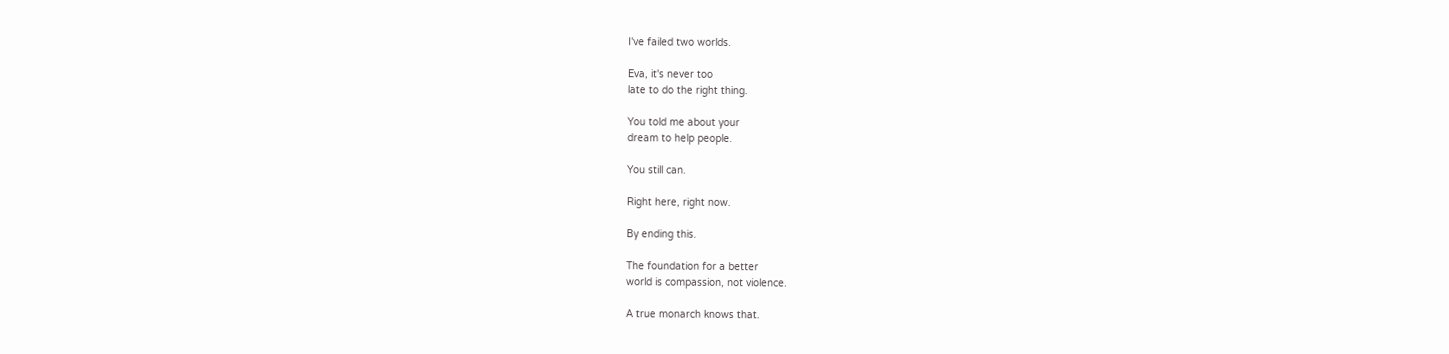I've failed two worlds.

Eva, it's never too
late to do the right thing.

You told me about your
dream to help people.

You still can.

Right here, right now.

By ending this.

The foundation for a better
world is compassion, not violence.

A true monarch knows that.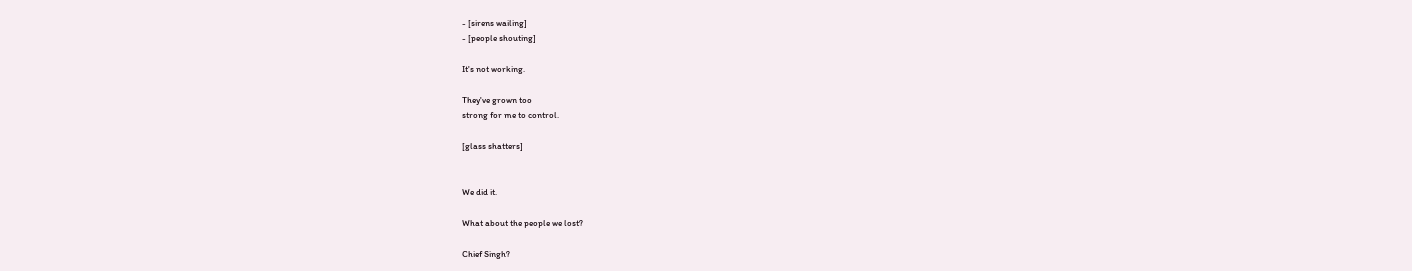- [sirens wailing]
- [people shouting]

It's not working.

They've grown too
strong for me to control.

[glass shatters]


We did it.

What about the people we lost?

Chief Singh?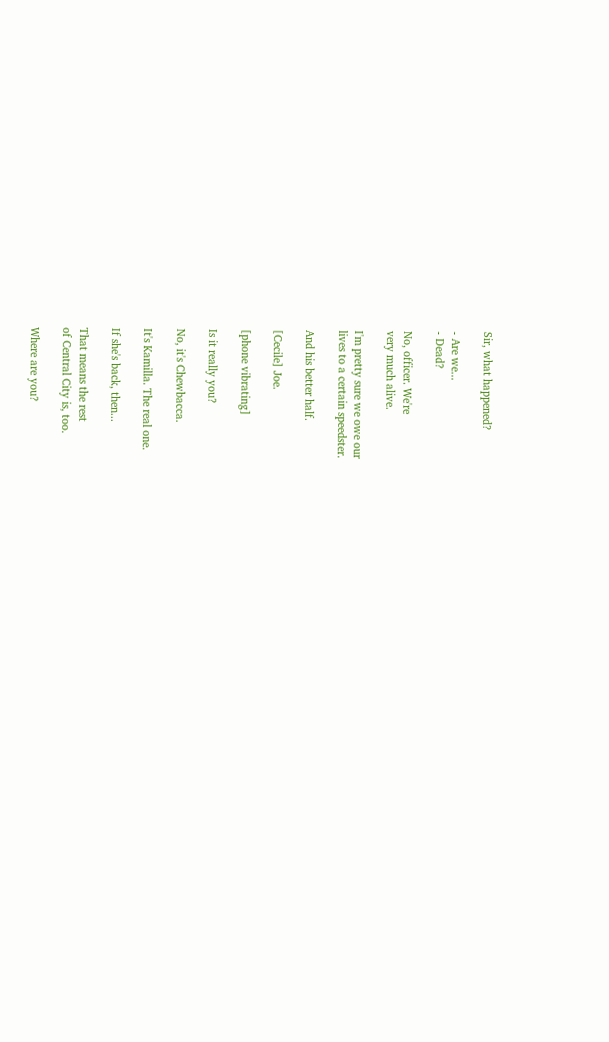Sir, what happened?

- Are we...
- Dead?

No, officer. We're
very much alive.

I'm pretty sure we owe our
lives to a certain speedster.

And his better half.

[Cecile] Joe.

[phone vibrating]

Is it really you?

No, it's Chewbacca.

It's Kamilla. The real one.

If she's back, then...

That means the rest
of Central City is, too.

Where are you?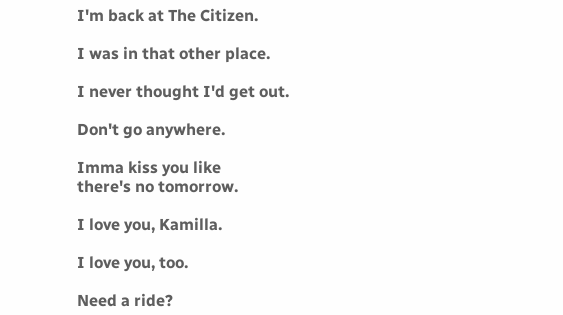I'm back at The Citizen.

I was in that other place.

I never thought I'd get out.

Don't go anywhere.

Imma kiss you like
there's no tomorrow.

I love you, Kamilla.

I love you, too.

Need a ride?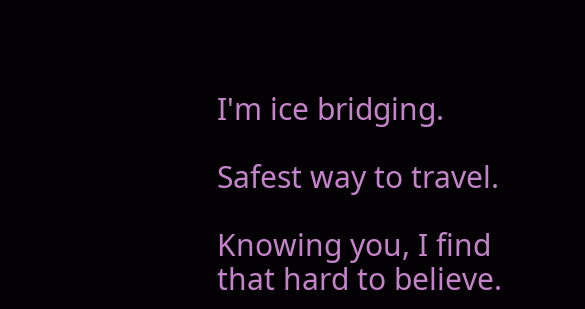I'm ice bridging.

Safest way to travel.

Knowing you, I find
that hard to believe.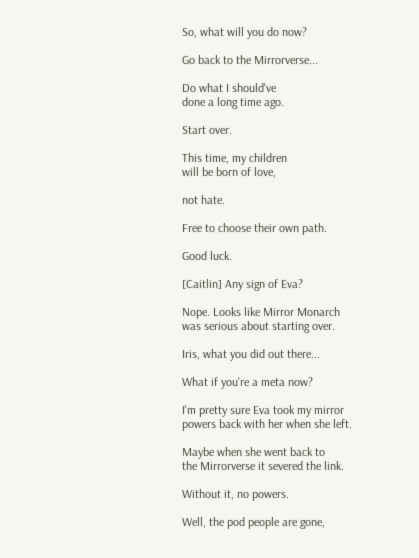So, what will you do now?

Go back to the Mirrorverse...

Do what I should've
done a long time ago.

Start over.

This time, my children
will be born of love,

not hate.

Free to choose their own path.

Good luck.

[Caitlin] Any sign of Eva?

Nope. Looks like Mirror Monarch
was serious about starting over.

Iris, what you did out there...

What if you're a meta now?

I'm pretty sure Eva took my mirror
powers back with her when she left.

Maybe when she went back to
the Mirrorverse it severed the link.

Without it, no powers.

Well, the pod people are gone,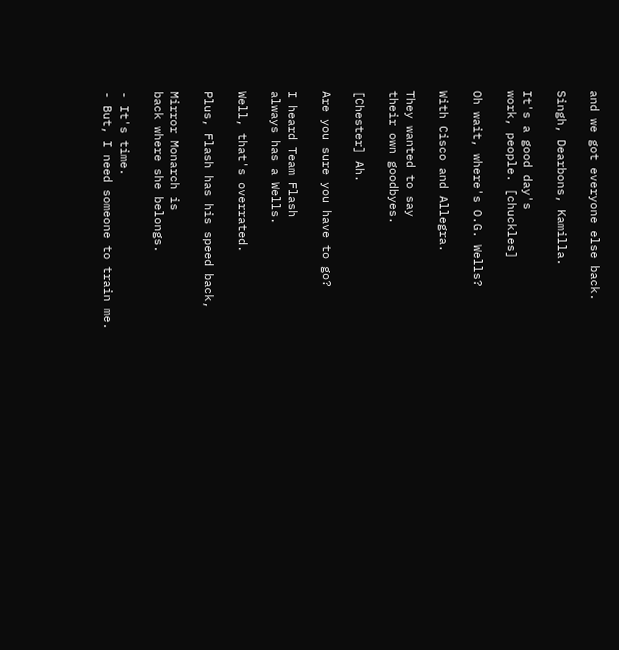and we got everyone else back.

Singh, Dearbons, Kamilla.

It's a good day's
work, people. [chuckles]

Oh wait, where's O.G. Wells?

With Cisco and Allegra.

They wanted to say
their own goodbyes.

[Chester] Ah.

Are you sure you have to go?

I heard Team Flash
always has a Wells.

Well, that's overrated.

Plus, Flash has his speed back,

Mirror Monarch is
back where she belongs.

- It's time.
- But, I need someone to train me.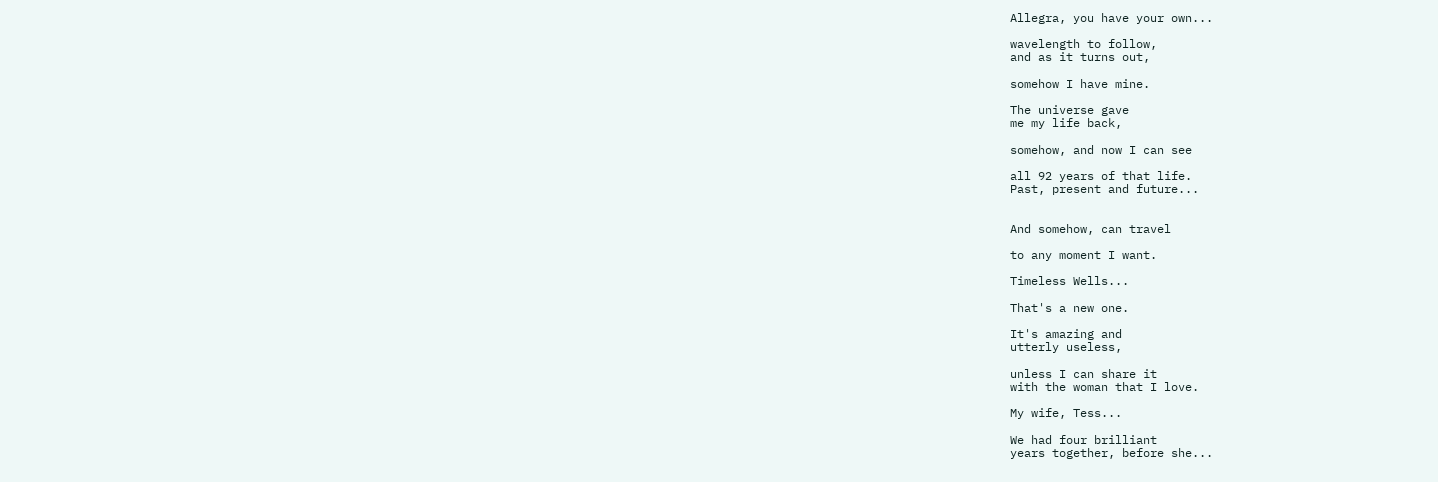Allegra, you have your own...

wavelength to follow,
and as it turns out,

somehow I have mine.

The universe gave
me my life back,

somehow, and now I can see

all 92 years of that life.
Past, present and future...


And somehow, can travel

to any moment I want.

Timeless Wells...

That's a new one.

It's amazing and
utterly useless,

unless I can share it
with the woman that I love.

My wife, Tess...

We had four brilliant
years together, before she...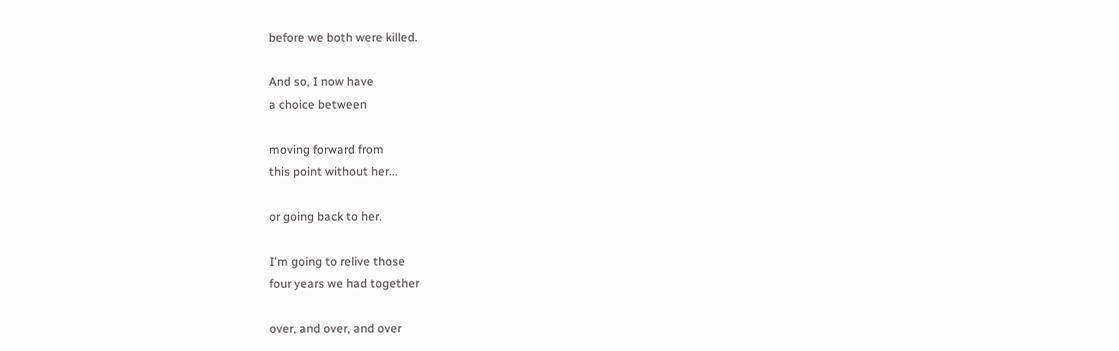before we both were killed.

And so, I now have
a choice between

moving forward from
this point without her...

or going back to her.

I'm going to relive those
four years we had together

over, and over, and over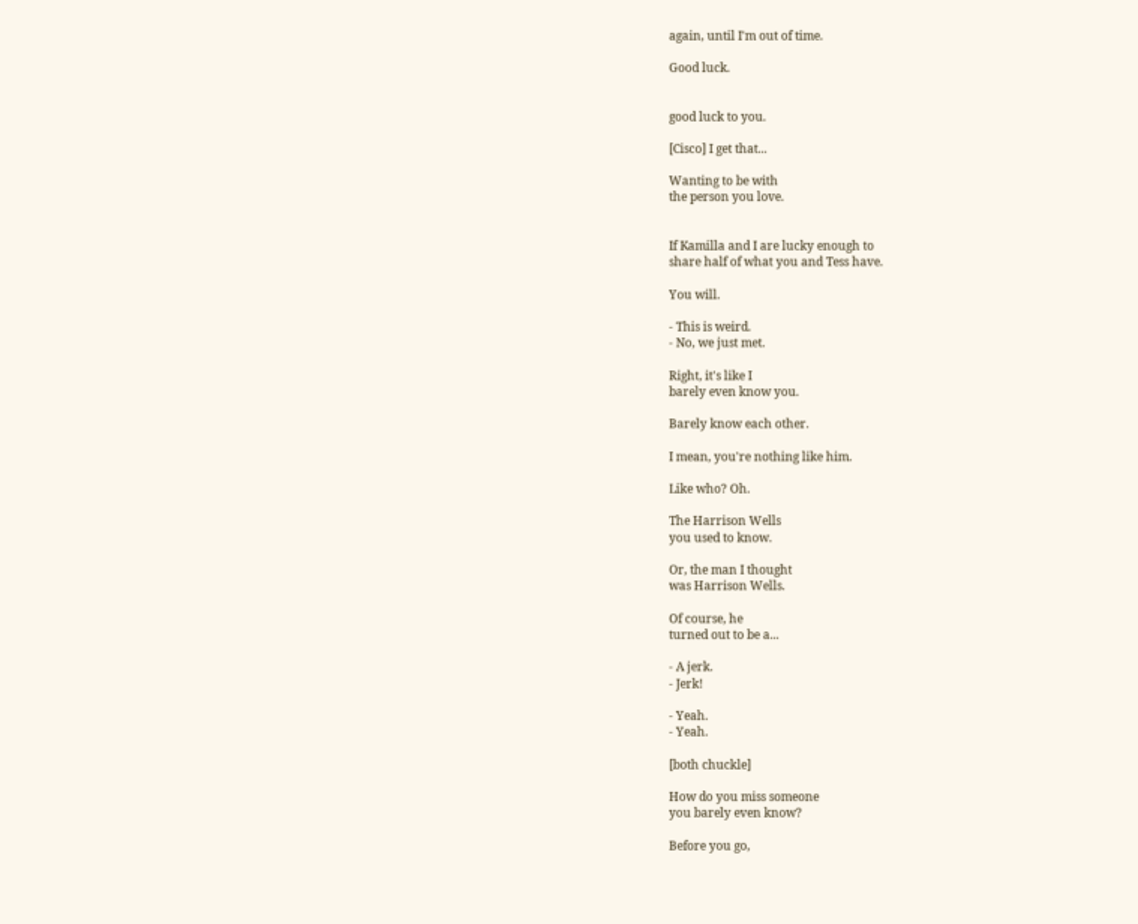again, until I'm out of time.

Good luck.


good luck to you.

[Cisco] I get that...

Wanting to be with
the person you love.


If Kamilla and I are lucky enough to
share half of what you and Tess have.

You will.

- This is weird.
- No, we just met.

Right, it's like I
barely even know you.

Barely know each other.

I mean, you're nothing like him.

Like who? Oh.

The Harrison Wells
you used to know.

Or, the man I thought
was Harrison Wells.

Of course, he
turned out to be a...

- A jerk.
- Jerk!

- Yeah.
- Yeah.

[both chuckle]

How do you miss someone
you barely even know?

Before you go,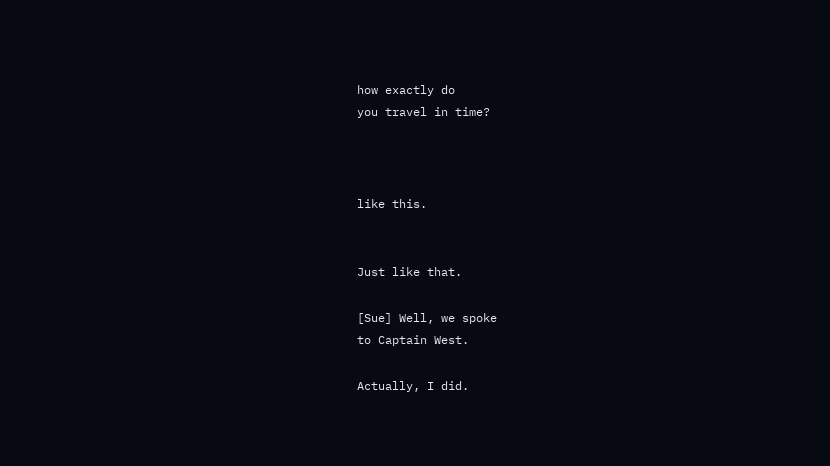how exactly do
you travel in time?



like this.


Just like that.

[Sue] Well, we spoke
to Captain West.

Actually, I did.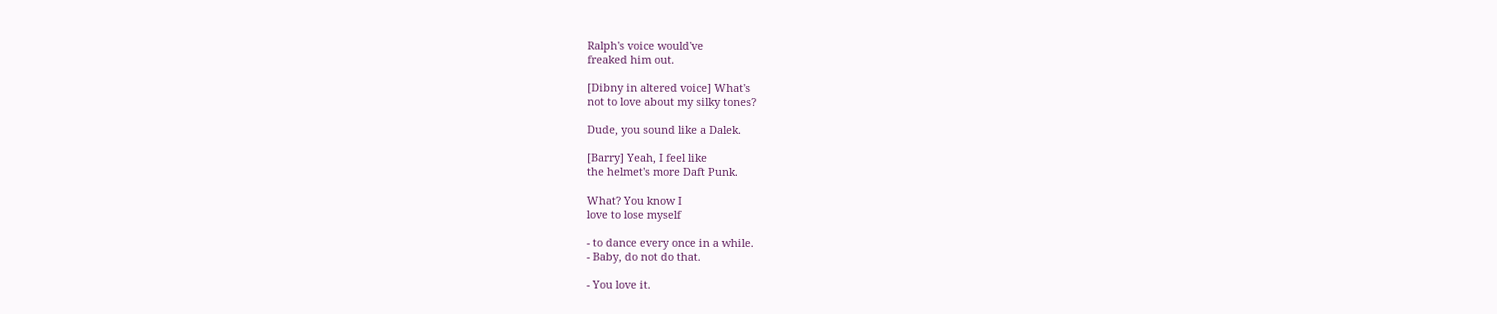Ralph's voice would've
freaked him out.

[Dibny in altered voice] What's
not to love about my silky tones?

Dude, you sound like a Dalek.

[Barry] Yeah, I feel like
the helmet's more Daft Punk.

What? You know I
love to lose myself

- to dance every once in a while.
- Baby, do not do that.

- You love it.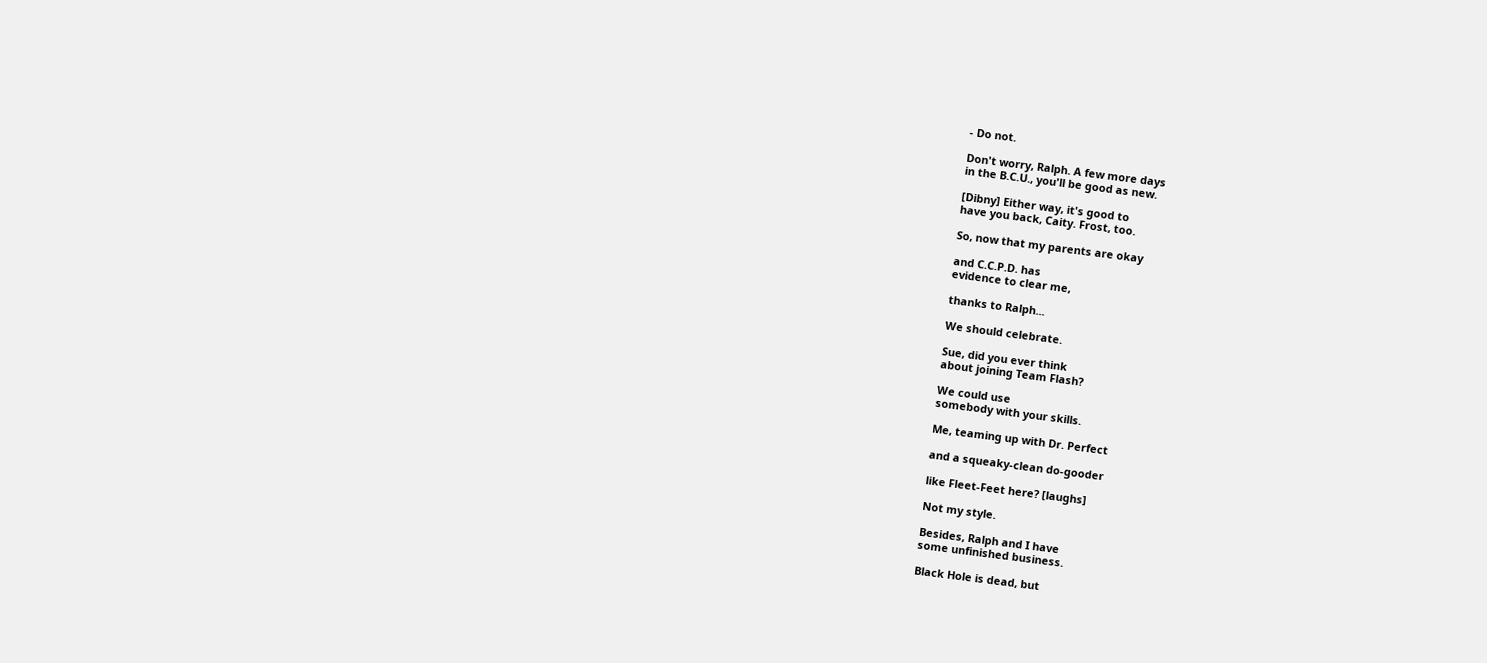- Do not.

Don't worry, Ralph. A few more days
in the B.C.U., you'll be good as new.

[Dibny] Either way, it's good to
have you back, Caity. Frost, too.

So, now that my parents are okay

and C.C.P.D. has
evidence to clear me,

thanks to Ralph...

We should celebrate.

Sue, did you ever think
about joining Team Flash?

We could use
somebody with your skills.

Me, teaming up with Dr. Perfect

and a squeaky-clean do-gooder

like Fleet-Feet here? [laughs]

Not my style.

Besides, Ralph and I have
some unfinished business.

Black Hole is dead, but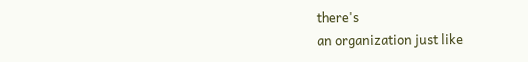there's
an organization just like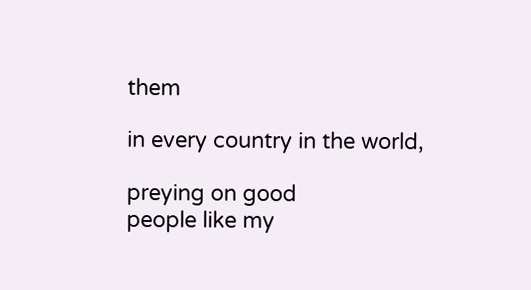them

in every country in the world,

preying on good
people like my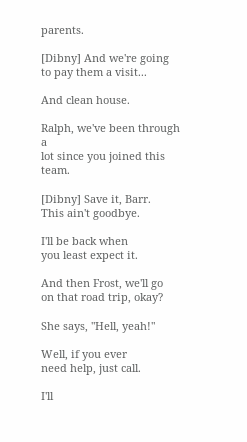parents.

[Dibny] And we're going
to pay them a visit...

And clean house.

Ralph, we've been through a
lot since you joined this team.

[Dibny] Save it, Barr.
This ain't goodbye.

I'll be back when
you least expect it.

And then Frost, we'll go
on that road trip, okay?

She says, "Hell, yeah!"

Well, if you ever
need help, just call.

I'll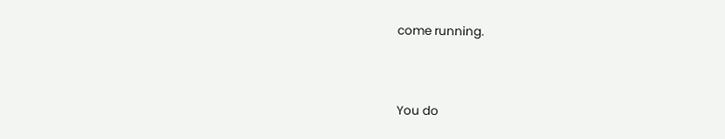come running.


You do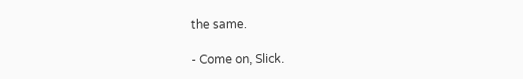the same.

- Come on, Slick.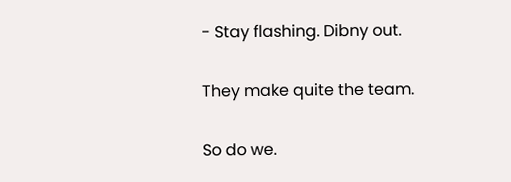- Stay flashing. Dibny out.

They make quite the team.

So do we.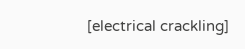[electrical crackling]